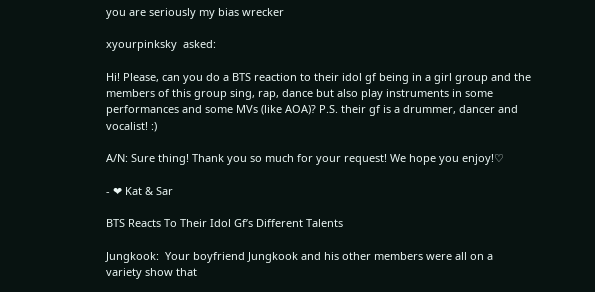you are seriously my bias wrecker

xyourpinksky  asked:

Hi! Please, can you do a BTS reaction to their idol gf being in a girl group and the members of this group sing, rap, dance but also play instruments in some performances and some MVs (like AOA)? P.S. their gf is a drummer, dancer and vocalist! :)

A/N: Sure thing! Thank you so much for your request! We hope you enjoy!♡

- ❤ Kat & Sar

BTS Reacts To Their Idol Gf’s Different Talents

Jungkook:  Your boyfriend Jungkook and his other members were all on a variety show that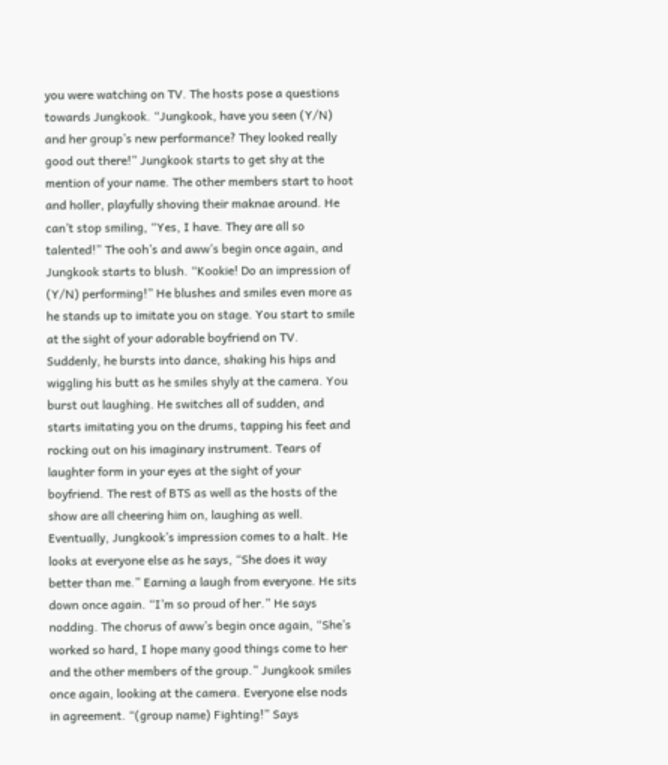you were watching on TV. The hosts pose a questions towards Jungkook. “Jungkook, have you seen (Y/N) and her group’s new performance? They looked really good out there!” Jungkook starts to get shy at the mention of your name. The other members start to hoot and holler, playfully shoving their maknae around. He can’t stop smiling, “Yes, I have. They are all so talented!” The ooh’s and aww’s begin once again, and Jungkook starts to blush. “Kookie! Do an impression of (Y/N) performing!” He blushes and smiles even more as he stands up to imitate you on stage. You start to smile at the sight of your adorable boyfriend on TV. Suddenly, he bursts into dance, shaking his hips and wiggling his butt as he smiles shyly at the camera. You burst out laughing. He switches all of sudden, and starts imitating you on the drums, tapping his feet and rocking out on his imaginary instrument. Tears of laughter form in your eyes at the sight of your boyfriend. The rest of BTS as well as the hosts of the show are all cheering him on, laughing as well. Eventually, Jungkook’s impression comes to a halt. He looks at everyone else as he says, “She does it way better than me.” Earning a laugh from everyone. He sits down once again. “I’m so proud of her.” He says nodding. The chorus of aww’s begin once again, “She’s worked so hard, I hope many good things come to her and the other members of the group.” Jungkook smiles once again, looking at the camera. Everyone else nods in agreement. “(group name) Fighting!” Says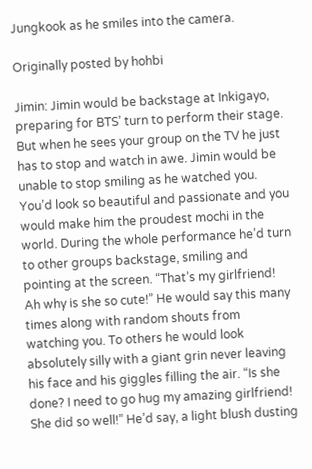Jungkook as he smiles into the camera.

Originally posted by hohbi

Jimin: Jimin would be backstage at Inkigayo, preparing for BTS’ turn to perform their stage. But when he sees your group on the TV he just has to stop and watch in awe. Jimin would be unable to stop smiling as he watched you. You’d look so beautiful and passionate and you would make him the proudest mochi in the world. During the whole performance he’d turn to other groups backstage, smiling and pointing at the screen. “That’s my girlfriend! Ah why is she so cute!” He would say this many times along with random shouts from watching you. To others he would look absolutely silly with a giant grin never leaving his face and his giggles filling the air. “Is she done? I need to go hug my amazing girlfriend! She did so well!” He’d say, a light blush dusting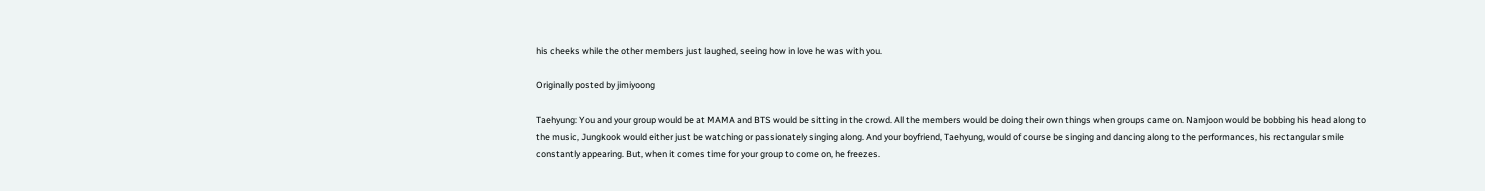his cheeks while the other members just laughed, seeing how in love he was with you.

Originally posted by jimiyoong

Taehyung: You and your group would be at MAMA and BTS would be sitting in the crowd. All the members would be doing their own things when groups came on. Namjoon would be bobbing his head along to the music, Jungkook would either just be watching or passionately singing along. And your boyfriend, Taehyung, would of course be singing and dancing along to the performances, his rectangular smile constantly appearing. But, when it comes time for your group to come on, he freezes.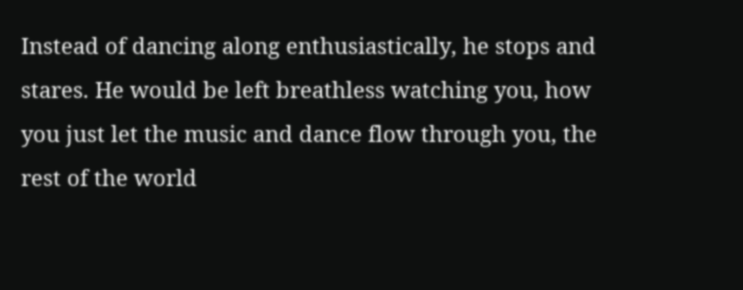Instead of dancing along enthusiastically, he stops and stares. He would be left breathless watching you, how you just let the music and dance flow through you, the rest of the world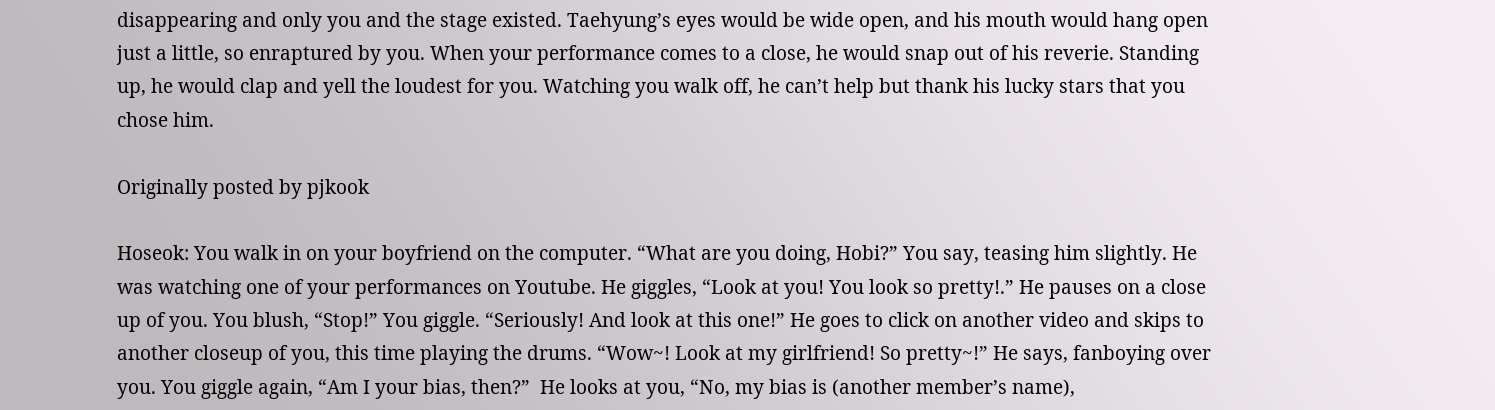disappearing and only you and the stage existed. Taehyung’s eyes would be wide open, and his mouth would hang open just a little, so enraptured by you. When your performance comes to a close, he would snap out of his reverie. Standing up, he would clap and yell the loudest for you. Watching you walk off, he can’t help but thank his lucky stars that you chose him.

Originally posted by pjkook

Hoseok: You walk in on your boyfriend on the computer. “What are you doing, Hobi?” You say, teasing him slightly. He was watching one of your performances on Youtube. He giggles, “Look at you! You look so pretty!.” He pauses on a close up of you. You blush, “Stop!” You giggle. “Seriously! And look at this one!” He goes to click on another video and skips to another closeup of you, this time playing the drums. “Wow~! Look at my girlfriend! So pretty~!” He says, fanboying over you. You giggle again, “Am I your bias, then?”  He looks at you, “No, my bias is (another member’s name),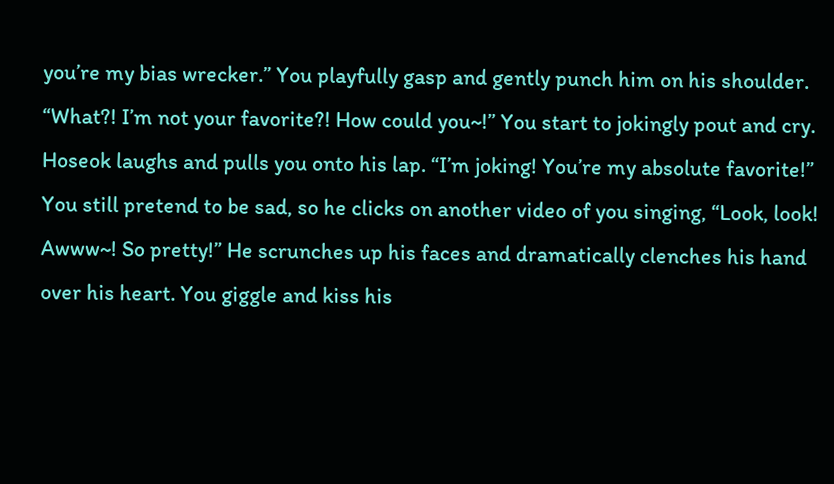you’re my bias wrecker.” You playfully gasp and gently punch him on his shoulder. “What?! I’m not your favorite?! How could you~!” You start to jokingly pout and cry. Hoseok laughs and pulls you onto his lap. “I’m joking! You’re my absolute favorite!” You still pretend to be sad, so he clicks on another video of you singing, “Look, look! Awww~! So pretty!” He scrunches up his faces and dramatically clenches his hand over his heart. You giggle and kiss his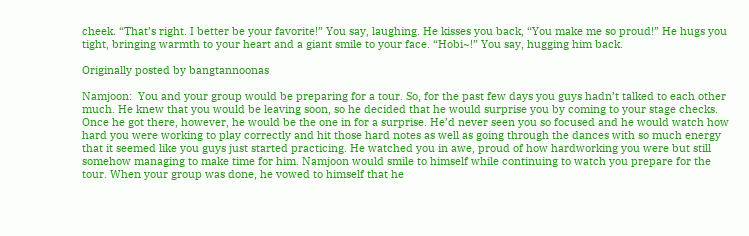cheek. “That’s right. I better be your favorite!” You say, laughing. He kisses you back, “You make me so proud!” He hugs you tight, bringing warmth to your heart and a giant smile to your face. “Hobi~!” You say, hugging him back.

Originally posted by bangtannoonas

Namjoon:  You and your group would be preparing for a tour. So, for the past few days you guys hadn’t talked to each other much. He knew that you would be leaving soon, so he decided that he would surprise you by coming to your stage checks. Once he got there, however, he would be the one in for a surprise. He’d never seen you so focused and he would watch how hard you were working to play correctly and hit those hard notes as well as going through the dances with so much energy that it seemed like you guys just started practicing. He watched you in awe, proud of how hardworking you were but still somehow managing to make time for him. Namjoon would smile to himself while continuing to watch you prepare for the tour. When your group was done, he vowed to himself that he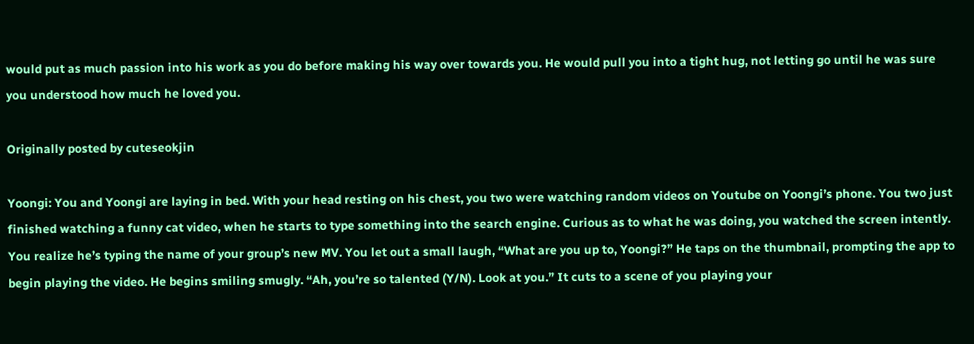would put as much passion into his work as you do before making his way over towards you. He would pull you into a tight hug, not letting go until he was sure you understood how much he loved you.

Originally posted by cuteseokjin

Yoongi: You and Yoongi are laying in bed. With your head resting on his chest, you two were watching random videos on Youtube on Yoongi’s phone. You two just finished watching a funny cat video, when he starts to type something into the search engine. Curious as to what he was doing, you watched the screen intently. You realize he’s typing the name of your group’s new MV. You let out a small laugh, “What are you up to, Yoongi?” He taps on the thumbnail, prompting the app to begin playing the video. He begins smiling smugly. “Ah, you’re so talented (Y/N). Look at you.” It cuts to a scene of you playing your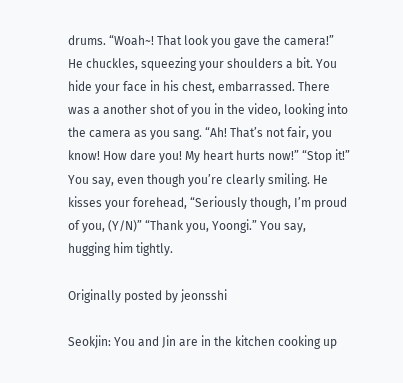drums. “Woah~! That look you gave the camera!” He chuckles, squeezing your shoulders a bit. You hide your face in his chest, embarrassed. There was a another shot of you in the video, looking into the camera as you sang. “Ah! That’s not fair, you know! How dare you! My heart hurts now!” “Stop it!” You say, even though you’re clearly smiling. He kisses your forehead, “Seriously though, I’m proud of you, (Y/N)” “Thank you, Yoongi.” You say, hugging him tightly.

Originally posted by jeonsshi

Seokjin: You and Jin are in the kitchen cooking up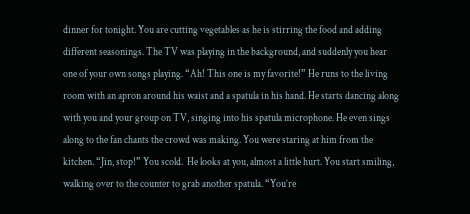dinner for tonight. You are cutting vegetables as he is stirring the food and adding different seasonings. The TV was playing in the background, and suddenly you hear one of your own songs playing. “Ah! This one is my favorite!” He runs to the living room with an apron around his waist and a spatula in his hand. He starts dancing along with you and your group on TV, singing into his spatula microphone. He even sings along to the fan chants the crowd was making. You were staring at him from the kitchen. “Jin, stop!” You scold.  He looks at you, almost a little hurt. You start smiling, walking over to the counter to grab another spatula. “You’re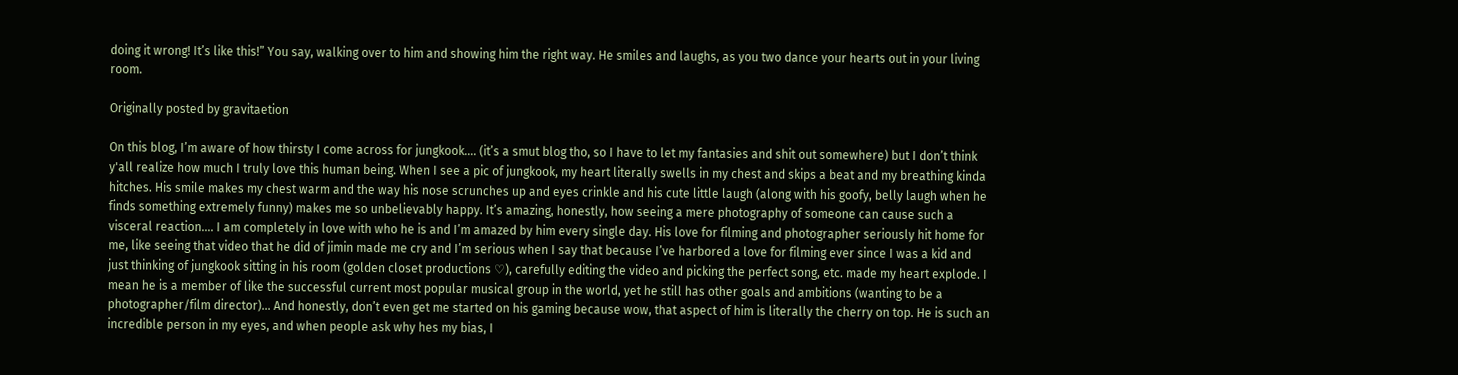doing it wrong! It’s like this!” You say, walking over to him and showing him the right way. He smiles and laughs, as you two dance your hearts out in your living room.

Originally posted by gravitaetion

On this blog, I’m aware of how thirsty I come across for jungkook…. (it’s a smut blog tho, so I have to let my fantasies and shit out somewhere) but I don’t think y'all realize how much I truly love this human being. When I see a pic of jungkook, my heart literally swells in my chest and skips a beat and my breathing kinda hitches. His smile makes my chest warm and the way his nose scrunches up and eyes crinkle and his cute little laugh (along with his goofy, belly laugh when he finds something extremely funny) makes me so unbelievably happy. It’s amazing, honestly, how seeing a mere photography of someone can cause such a visceral reaction…. I am completely in love with who he is and I’m amazed by him every single day. His love for filming and photographer seriously hit home for me, like seeing that video that he did of jimin made me cry and I’m serious when I say that because I’ve harbored a love for filming ever since I was a kid and just thinking of jungkook sitting in his room (golden closet productions ♡), carefully editing the video and picking the perfect song, etc. made my heart explode. I mean he is a member of like the successful current most popular musical group in the world, yet he still has other goals and ambitions (wanting to be a photographer/film director)… And honestly, don’t even get me started on his gaming because wow, that aspect of him is literally the cherry on top. He is such an incredible person in my eyes, and when people ask why hes my bias, I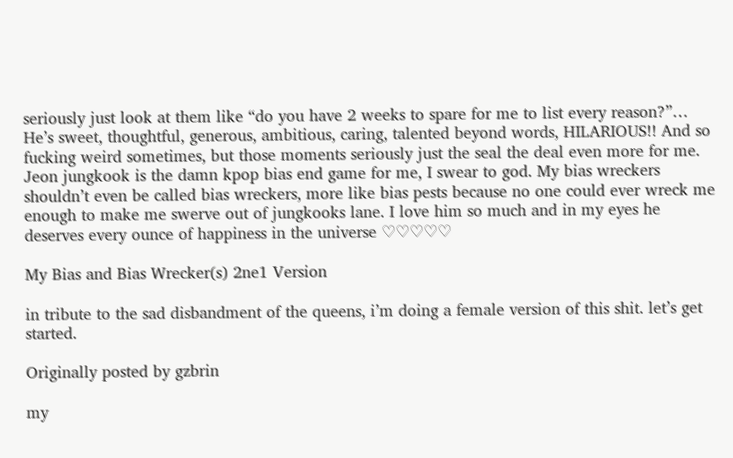seriously just look at them like “do you have 2 weeks to spare for me to list every reason?”… He’s sweet, thoughtful, generous, ambitious, caring, talented beyond words, HILARIOUS!! And so fucking weird sometimes, but those moments seriously just the seal the deal even more for me. Jeon jungkook is the damn kpop bias end game for me, I swear to god. My bias wreckers shouldn’t even be called bias wreckers, more like bias pests because no one could ever wreck me enough to make me swerve out of jungkooks lane. I love him so much and in my eyes he deserves every ounce of happiness in the universe ♡♡♡♡♡

My Bias and Bias Wrecker(s) 2ne1 Version

in tribute to the sad disbandment of the queens, i’m doing a female version of this shit. let’s get started.

Originally posted by gzbrin

my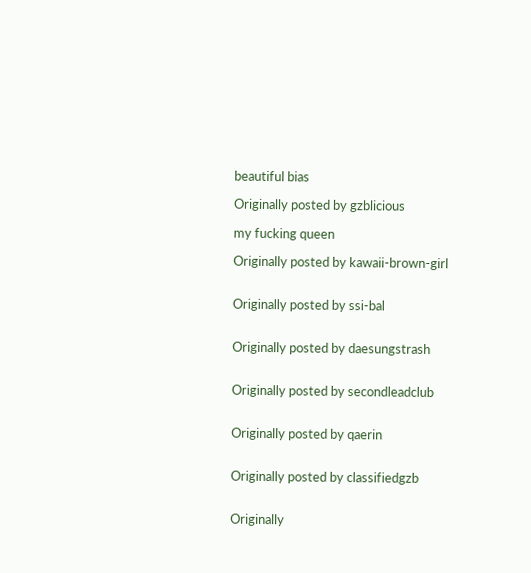beautiful bias

Originally posted by gzblicious

my fucking queen

Originally posted by kawaii-brown-girl


Originally posted by ssi-bal


Originally posted by daesungstrash


Originally posted by secondleadclub


Originally posted by qaerin


Originally posted by classifiedgzb


Originally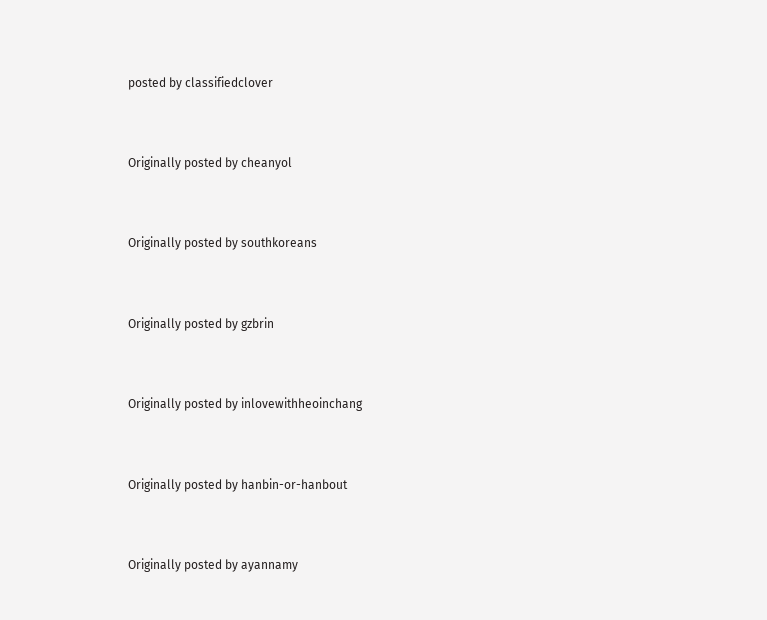posted by classifiedclover


Originally posted by cheanyol


Originally posted by southkoreans


Originally posted by gzbrin


Originally posted by inlovewithheoinchang


Originally posted by hanbin-or-hanbout


Originally posted by ayannamy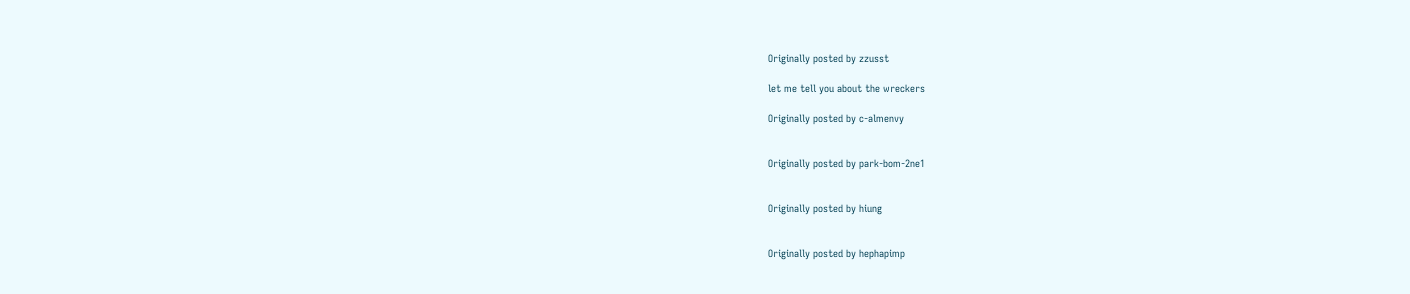Originally posted by zzusst

let me tell you about the wreckers

Originally posted by c-almenvy


Originally posted by park-bom-2ne1


Originally posted by hiung


Originally posted by hephapimp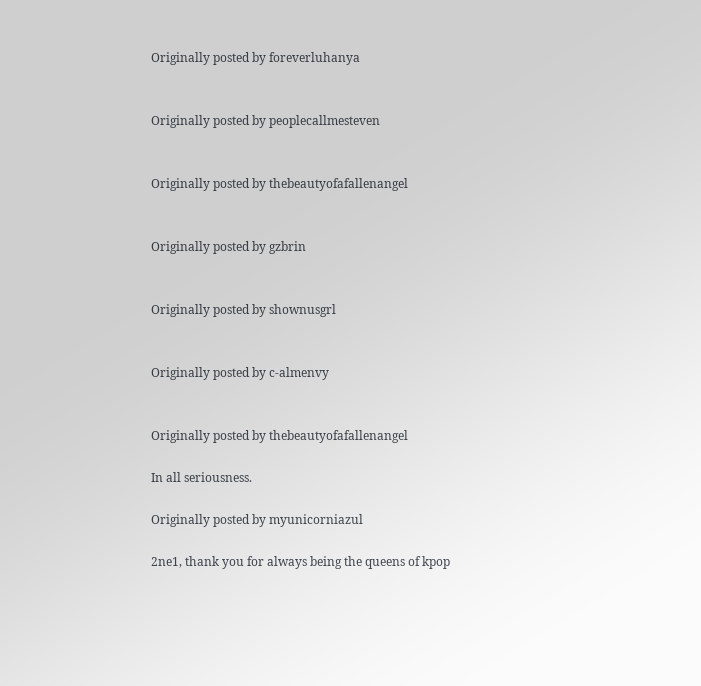Originally posted by foreverluhanya


Originally posted by peoplecallmesteven


Originally posted by thebeautyofafallenangel


Originally posted by gzbrin


Originally posted by shownusgrl


Originally posted by c-almenvy


Originally posted by thebeautyofafallenangel

In all seriousness.

Originally posted by myunicorniazul

2ne1, thank you for always being the queens of kpop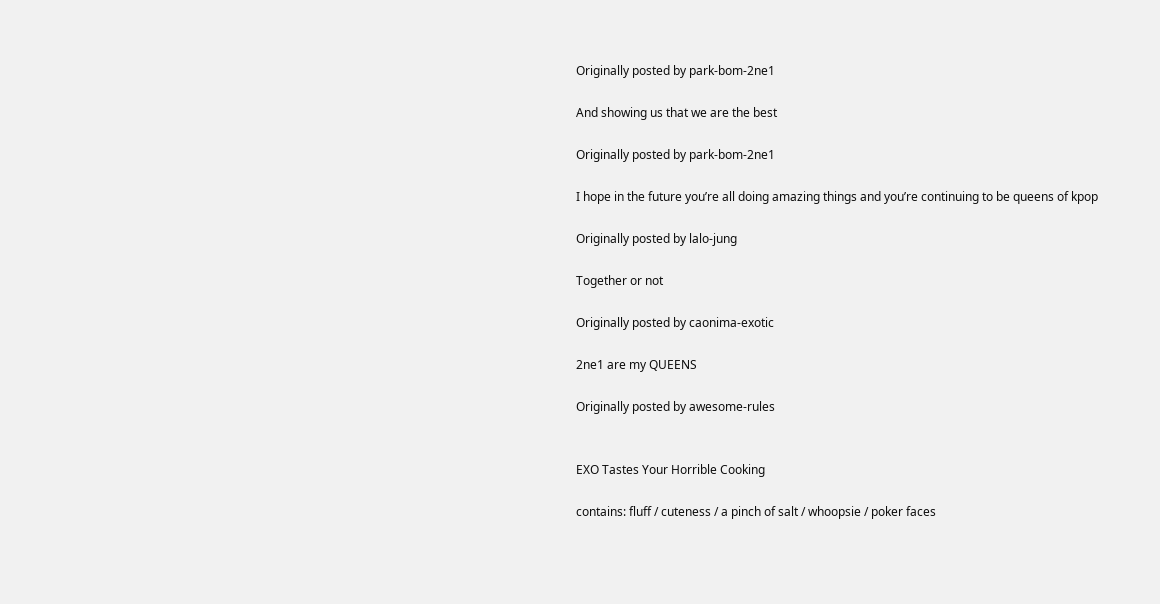Originally posted by park-bom-2ne1

And showing us that we are the best

Originally posted by park-bom-2ne1

I hope in the future you’re all doing amazing things and you’re continuing to be queens of kpop

Originally posted by lalo-jung

Together or not

Originally posted by caonima-exotic

2ne1 are my QUEENS

Originally posted by awesome-rules


EXO Tastes Your Horrible Cooking

contains: fluff / cuteness / a pinch of salt / whoopsie / poker faces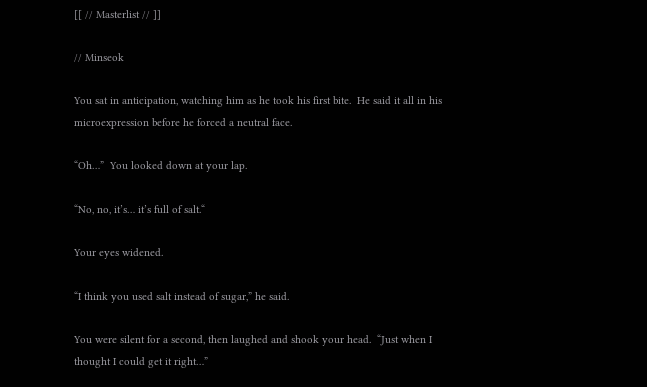[[ // Masterlist // ]]

// Minseok

You sat in anticipation, watching him as he took his first bite.  He said it all in his microexpression before he forced a neutral face.

“Oh…”  You looked down at your lap.

“No, no, it’s… it’s full of salt.“

Your eyes widened.

“I think you used salt instead of sugar,” he said.

You were silent for a second, then laughed and shook your head.  “Just when I thought I could get it right…”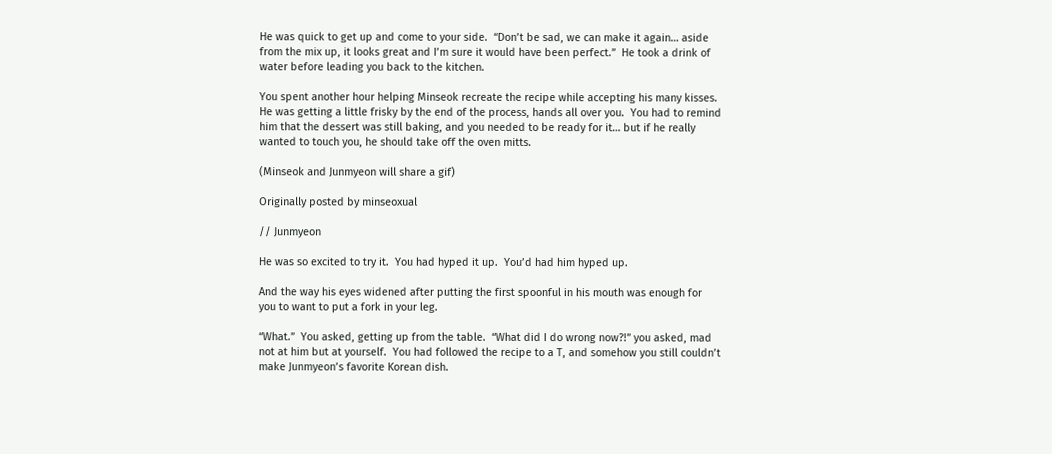He was quick to get up and come to your side.  “Don’t be sad, we can make it again… aside from the mix up, it looks great and I’m sure it would have been perfect.”  He took a drink of water before leading you back to the kitchen.

You spent another hour helping Minseok recreate the recipe while accepting his many kisses.  He was getting a little frisky by the end of the process, hands all over you.  You had to remind him that the dessert was still baking, and you needed to be ready for it… but if he really wanted to touch you, he should take off the oven mitts.

(Minseok and Junmyeon will share a gif)

Originally posted by minseoxual

// Junmyeon

He was so excited to try it.  You had hyped it up.  You’d had him hyped up.

And the way his eyes widened after putting the first spoonful in his mouth was enough for you to want to put a fork in your leg.

“What.”  You asked, getting up from the table.  “What did I do wrong now?!” you asked, mad not at him but at yourself.  You had followed the recipe to a T, and somehow you still couldn’t make Junmyeon’s favorite Korean dish.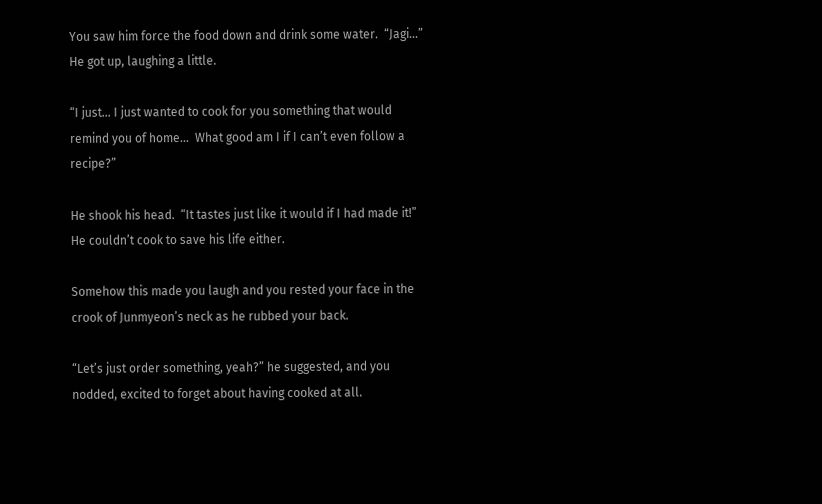You saw him force the food down and drink some water.  “Jagi…”  He got up, laughing a little.

“I just… I just wanted to cook for you something that would remind you of home…  What good am I if I can’t even follow a recipe?”

He shook his head.  “It tastes just like it would if I had made it!”  He couldn’t cook to save his life either.

Somehow this made you laugh and you rested your face in the crook of Junmyeon’s neck as he rubbed your back.

“Let’s just order something, yeah?” he suggested, and you nodded, excited to forget about having cooked at all.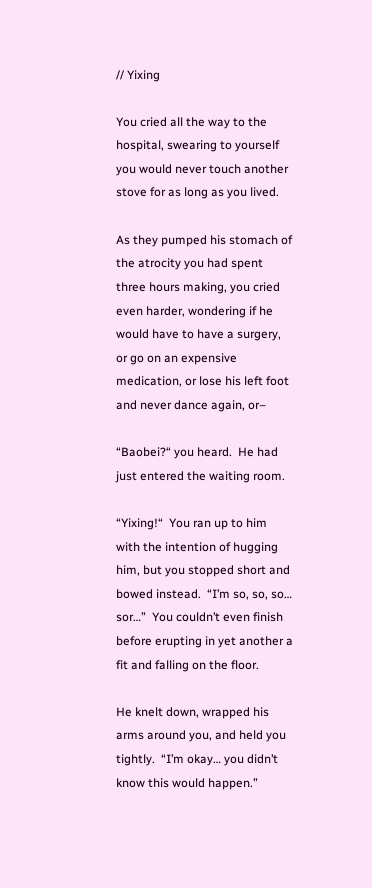// Yixing

You cried all the way to the hospital, swearing to yourself you would never touch another stove for as long as you lived.

As they pumped his stomach of the atrocity you had spent three hours making, you cried even harder, wondering if he would have to have a surgery, or go on an expensive medication, or lose his left foot and never dance again, or–

“Baobei?“ you heard.  He had just entered the waiting room.

“Yixing!“  You ran up to him with the intention of hugging him, but you stopped short and bowed instead.  “I’m so, so, so… sor…”  You couldn’t even finish before erupting in yet another a fit and falling on the floor.

He knelt down, wrapped his arms around you, and held you tightly.  “I’m okay… you didn’t know this would happen.”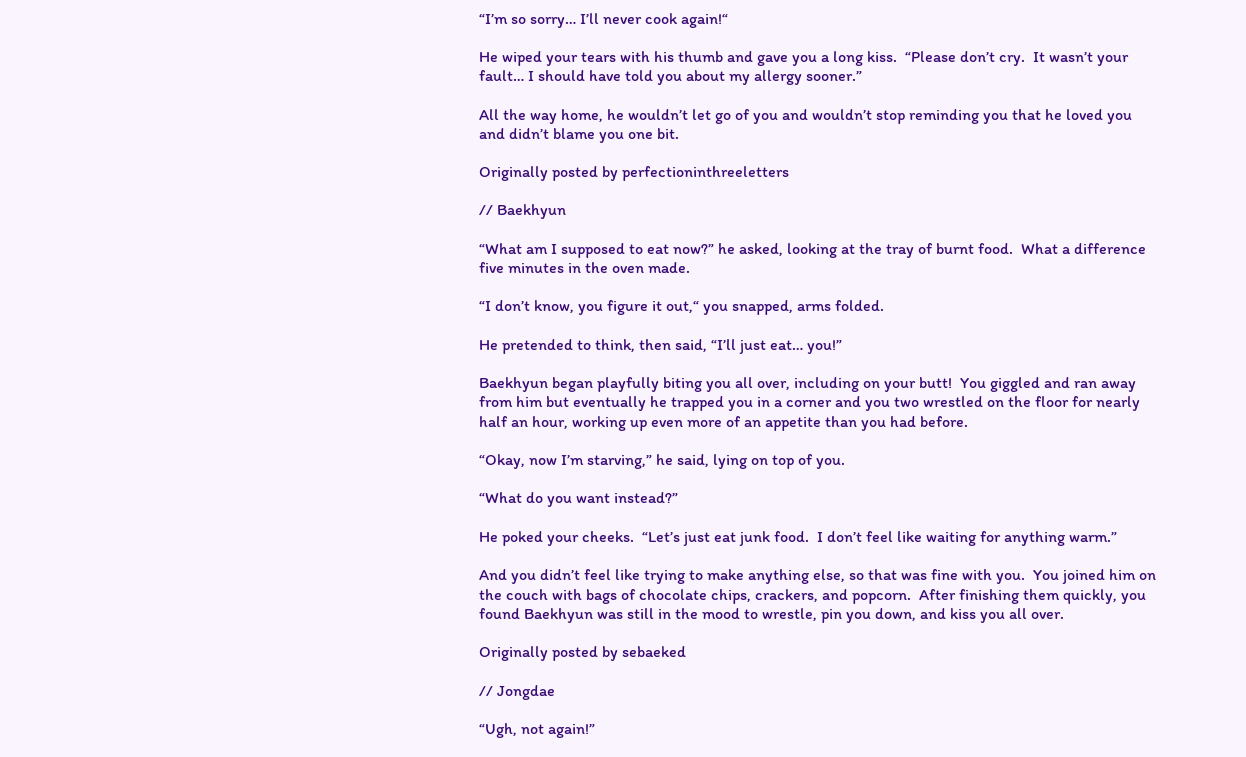“I’m so sorry… I’ll never cook again!“

He wiped your tears with his thumb and gave you a long kiss.  “Please don’t cry.  It wasn’t your fault… I should have told you about my allergy sooner.”

All the way home, he wouldn’t let go of you and wouldn’t stop reminding you that he loved you and didn’t blame you one bit.

Originally posted by perfectioninthreeletters

// Baekhyun

“What am I supposed to eat now?” he asked, looking at the tray of burnt food.  What a difference five minutes in the oven made.

“I don’t know, you figure it out,“ you snapped, arms folded.

He pretended to think, then said, “I’ll just eat… you!”

Baekhyun began playfully biting you all over, including on your butt!  You giggled and ran away from him but eventually he trapped you in a corner and you two wrestled on the floor for nearly half an hour, working up even more of an appetite than you had before.

“Okay, now I’m starving,” he said, lying on top of you.

“What do you want instead?”

He poked your cheeks.  “Let’s just eat junk food.  I don’t feel like waiting for anything warm.”

And you didn’t feel like trying to make anything else, so that was fine with you.  You joined him on the couch with bags of chocolate chips, crackers, and popcorn.  After finishing them quickly, you found Baekhyun was still in the mood to wrestle, pin you down, and kiss you all over.

Originally posted by sebaeked

// Jongdae

“Ugh, not again!”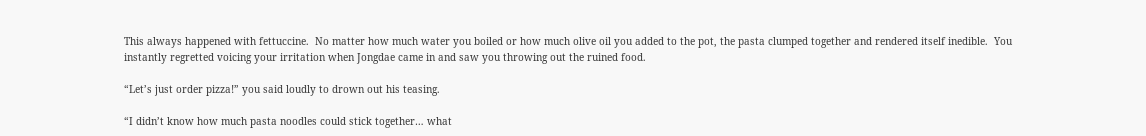This always happened with fettuccine.  No matter how much water you boiled or how much olive oil you added to the pot, the pasta clumped together and rendered itself inedible.  You instantly regretted voicing your irritation when Jongdae came in and saw you throwing out the ruined food.

“Let’s just order pizza!” you said loudly to drown out his teasing.

“I didn’t know how much pasta noodles could stick together… what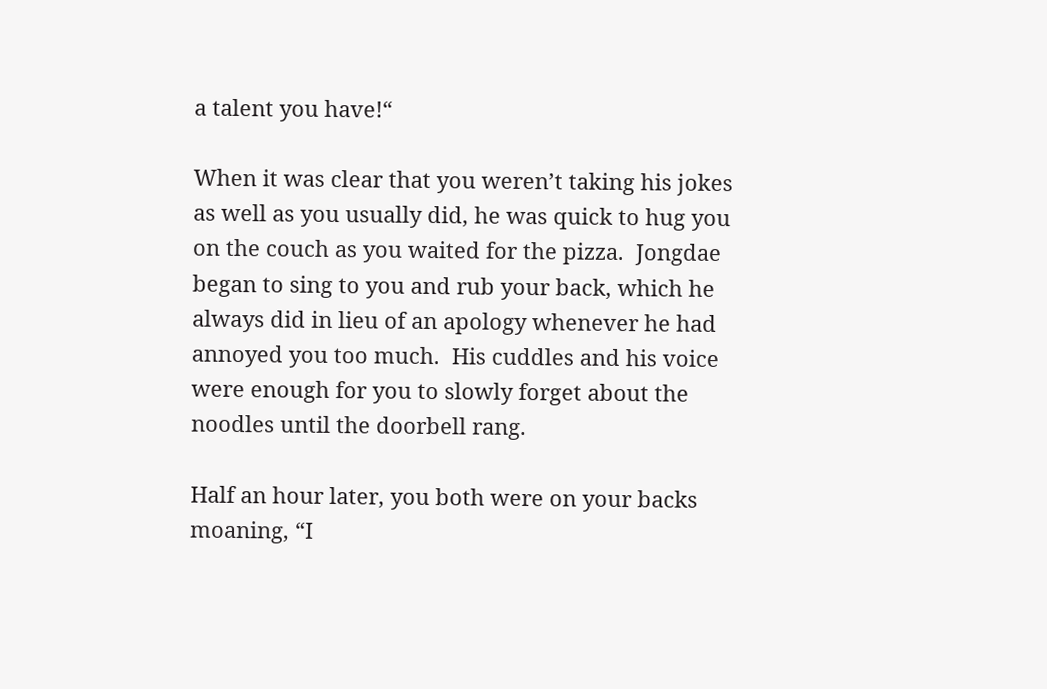a talent you have!“

When it was clear that you weren’t taking his jokes as well as you usually did, he was quick to hug you on the couch as you waited for the pizza.  Jongdae began to sing to you and rub your back, which he always did in lieu of an apology whenever he had annoyed you too much.  His cuddles and his voice were enough for you to slowly forget about the noodles until the doorbell rang.

Half an hour later, you both were on your backs moaning, “I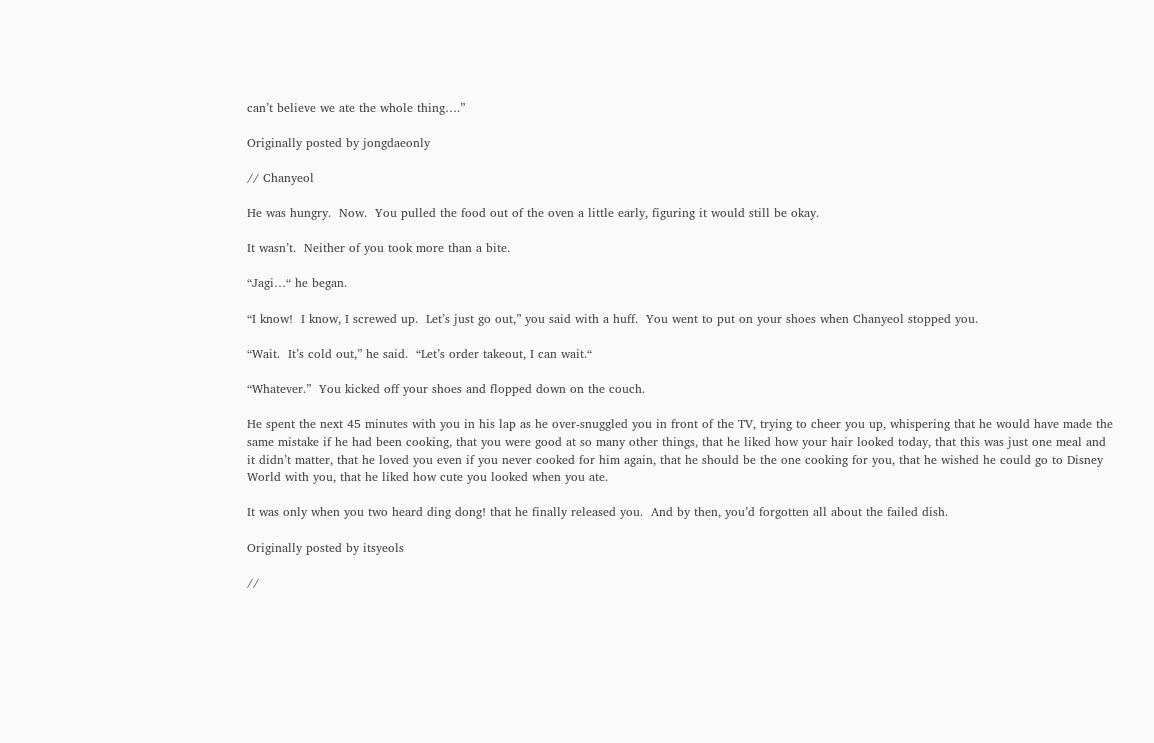can’t believe we ate the whole thing….”

Originally posted by jongdaeonly

// Chanyeol

He was hungry.  Now.  You pulled the food out of the oven a little early, figuring it would still be okay.

It wasn’t.  Neither of you took more than a bite.

“Jagi…“ he began.

“I know!  I know, I screwed up.  Let’s just go out,” you said with a huff.  You went to put on your shoes when Chanyeol stopped you.

“Wait.  It’s cold out,” he said.  “Let’s order takeout, I can wait.“

“Whatever.”  You kicked off your shoes and flopped down on the couch.

He spent the next 45 minutes with you in his lap as he over-snuggled you in front of the TV, trying to cheer you up, whispering that he would have made the same mistake if he had been cooking, that you were good at so many other things, that he liked how your hair looked today, that this was just one meal and it didn’t matter, that he loved you even if you never cooked for him again, that he should be the one cooking for you, that he wished he could go to Disney World with you, that he liked how cute you looked when you ate.

It was only when you two heard ding dong! that he finally released you.  And by then, you’d forgotten all about the failed dish.

Originally posted by itsyeols

//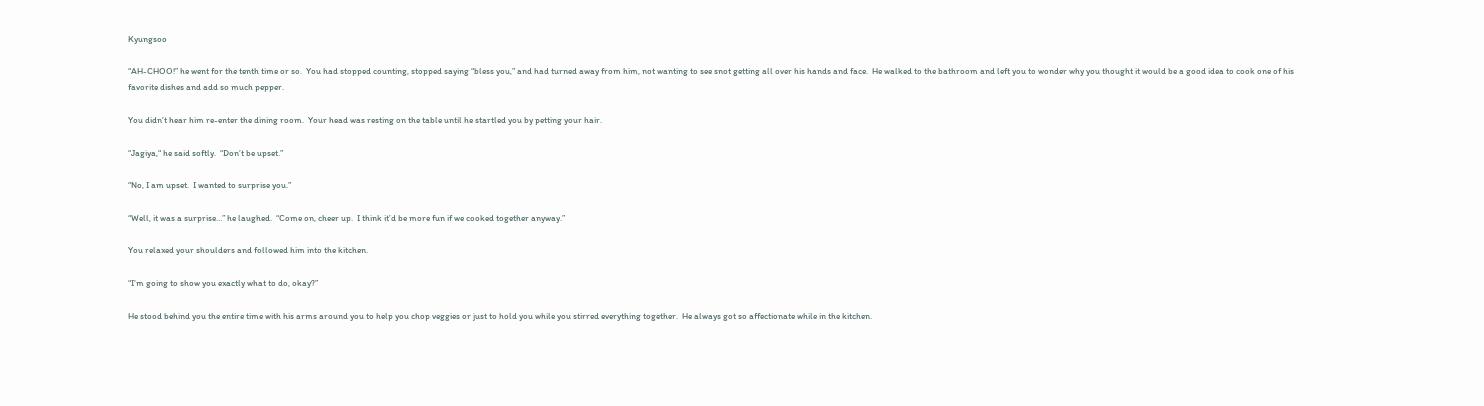Kyungsoo

“AH-CHOO!” he went for the tenth time or so.  You had stopped counting, stopped saying “bless you,” and had turned away from him, not wanting to see snot getting all over his hands and face.  He walked to the bathroom and left you to wonder why you thought it would be a good idea to cook one of his favorite dishes and add so much pepper.

You didn’t hear him re-enter the dining room.  Your head was resting on the table until he startled you by petting your hair.

“Jagiya,“ he said softly.  “Don’t be upset.”

“No, I am upset.  I wanted to surprise you.”

“Well, it was a surprise…” he laughed.  “Come on, cheer up.  I think it’d be more fun if we cooked together anyway.”

You relaxed your shoulders and followed him into the kitchen.

“I’m going to show you exactly what to do, okay?”

He stood behind you the entire time with his arms around you to help you chop veggies or just to hold you while you stirred everything together.  He always got so affectionate while in the kitchen.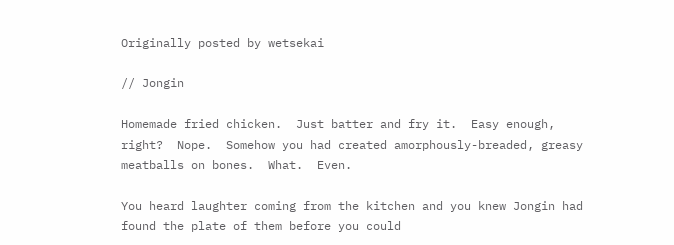Originally posted by wetsekai

// Jongin

Homemade fried chicken.  Just batter and fry it.  Easy enough, right?  Nope.  Somehow you had created amorphously-breaded, greasy meatballs on bones.  What.  Even.

You heard laughter coming from the kitchen and you knew Jongin had found the plate of them before you could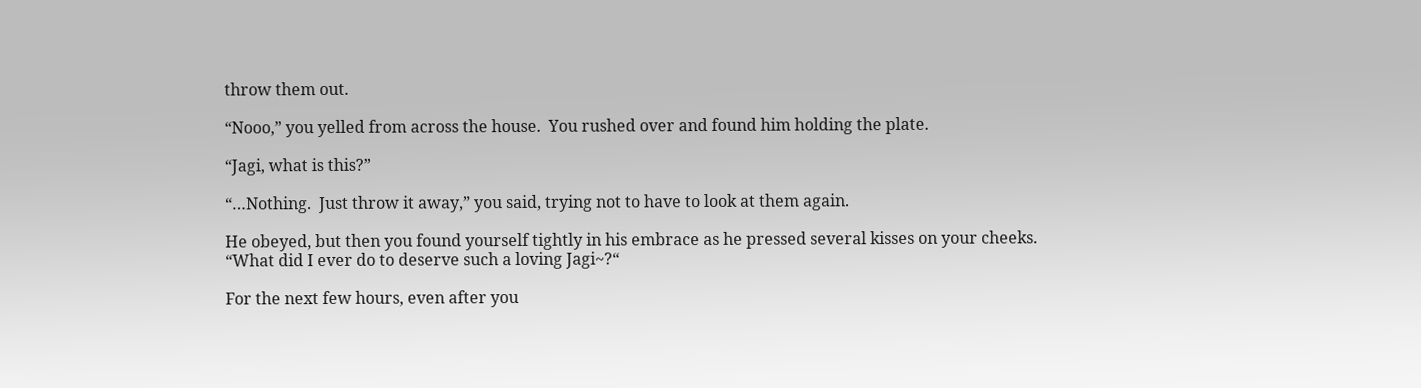throw them out.

“Nooo,” you yelled from across the house.  You rushed over and found him holding the plate.

“Jagi, what is this?”

“…Nothing.  Just throw it away,” you said, trying not to have to look at them again.

He obeyed, but then you found yourself tightly in his embrace as he pressed several kisses on your cheeks.  “What did I ever do to deserve such a loving Jagi~?“

For the next few hours, even after you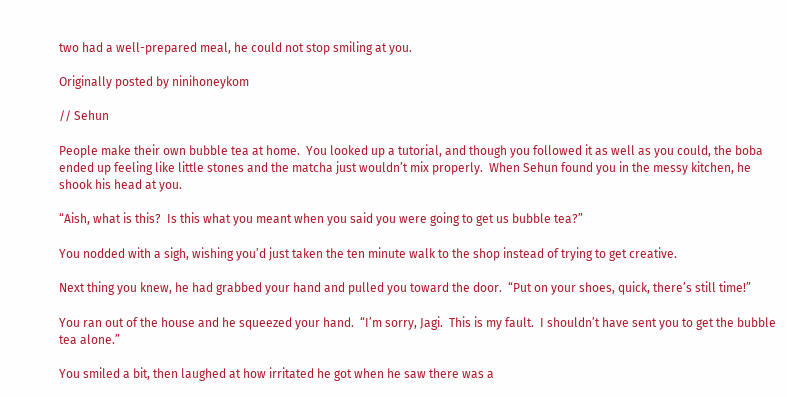two had a well-prepared meal, he could not stop smiling at you.

Originally posted by ninihoneykom

// Sehun

People make their own bubble tea at home.  You looked up a tutorial, and though you followed it as well as you could, the boba ended up feeling like little stones and the matcha just wouldn’t mix properly.  When Sehun found you in the messy kitchen, he shook his head at you.

“Aish, what is this?  Is this what you meant when you said you were going to get us bubble tea?”

You nodded with a sigh, wishing you’d just taken the ten minute walk to the shop instead of trying to get creative.

Next thing you knew, he had grabbed your hand and pulled you toward the door.  “Put on your shoes, quick, there’s still time!”

You ran out of the house and he squeezed your hand.  “I’m sorry, Jagi.  This is my fault.  I shouldn’t have sent you to get the bubble tea alone.”

You smiled a bit, then laughed at how irritated he got when he saw there was a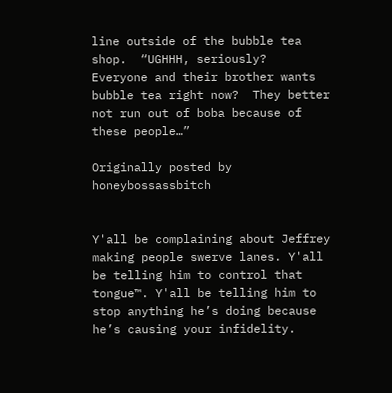line outside of the bubble tea shop.  “UGHHH, seriously?  Everyone and their brother wants bubble tea right now?  They better not run out of boba because of these people…”

Originally posted by honeybossassbitch


Y'all be complaining about Jeffrey making people swerve lanes. Y'all be telling him to control that tongue™. Y'all be telling him to stop anything he’s doing because he’s causing your infidelity.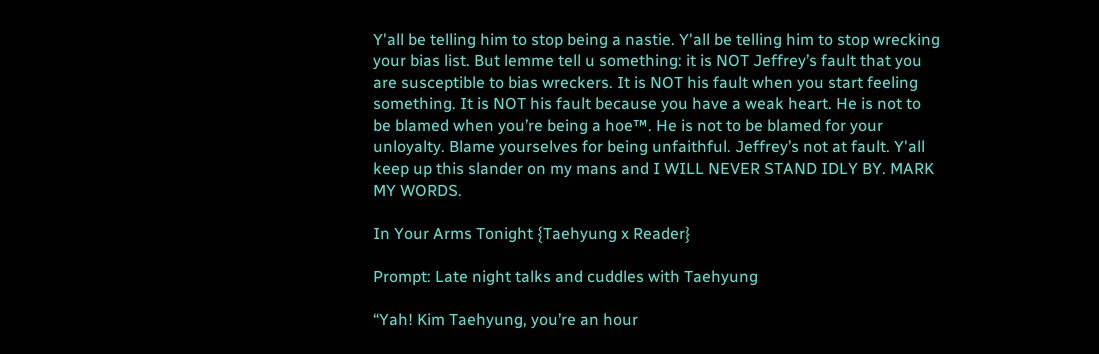Y'all be telling him to stop being a nastie. Y'all be telling him to stop wrecking your bias list. But lemme tell u something: it is NOT Jeffrey’s fault that you are susceptible to bias wreckers. It is NOT his fault when you start feeling something. It is NOT his fault because you have a weak heart. He is not to be blamed when you’re being a hoe™. He is not to be blamed for your unloyalty. Blame yourselves for being unfaithful. Jeffrey’s not at fault. Y'all keep up this slander on my mans and I WILL NEVER STAND IDLY BY. MARK MY WORDS.

In Your Arms Tonight {Taehyung x Reader}

Prompt: Late night talks and cuddles with Taehyung

“Yah! Kim Taehyung, you’re an hour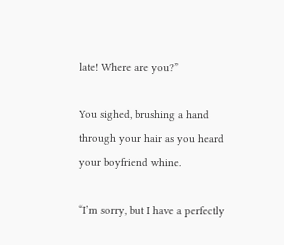late! Where are you?”

You sighed, brushing a hand through your hair as you heard your boyfriend whine.

“I’m sorry, but I have a perfectly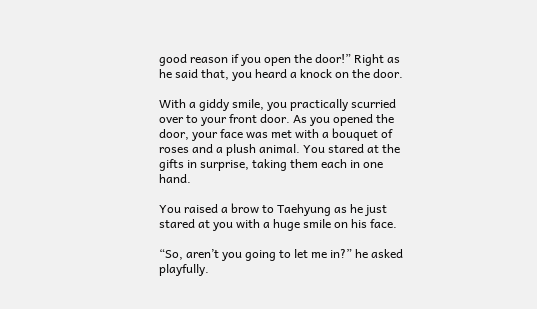good reason if you open the door!” Right as he said that, you heard a knock on the door.

With a giddy smile, you practically scurried over to your front door. As you opened the door, your face was met with a bouquet of roses and a plush animal. You stared at the gifts in surprise, taking them each in one hand.

You raised a brow to Taehyung as he just stared at you with a huge smile on his face.

“So, aren’t you going to let me in?” he asked playfully.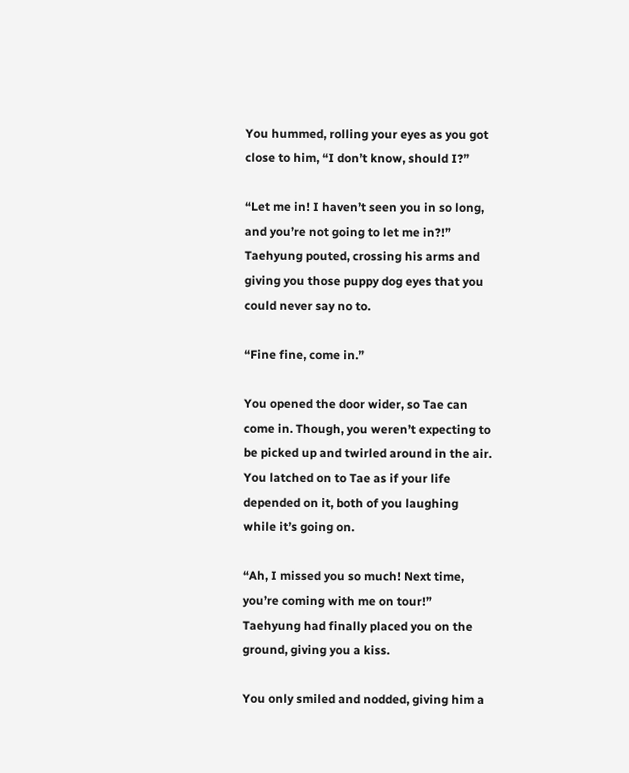You hummed, rolling your eyes as you got close to him, “I don’t know, should I?”

“Let me in! I haven’t seen you in so long, and you’re not going to let me in?!” Taehyung pouted, crossing his arms and giving you those puppy dog eyes that you could never say no to.

“Fine fine, come in.”

You opened the door wider, so Tae can come in. Though, you weren’t expecting to be picked up and twirled around in the air. You latched on to Tae as if your life depended on it, both of you laughing while it’s going on.

“Ah, I missed you so much! Next time, you’re coming with me on tour!” Taehyung had finally placed you on the ground, giving you a kiss.

You only smiled and nodded, giving him a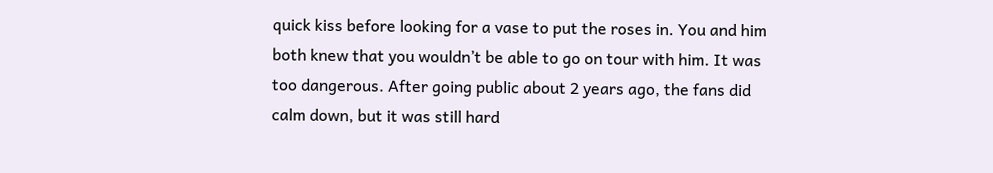quick kiss before looking for a vase to put the roses in. You and him both knew that you wouldn’t be able to go on tour with him. It was too dangerous. After going public about 2 years ago, the fans did calm down, but it was still hard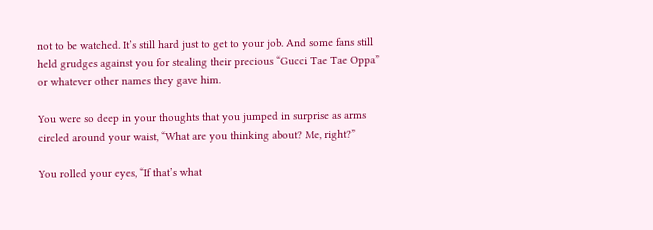not to be watched. It’s still hard just to get to your job. And some fans still held grudges against you for stealing their precious “Gucci Tae Tae Oppa” or whatever other names they gave him.

You were so deep in your thoughts that you jumped in surprise as arms circled around your waist, “What are you thinking about? Me, right?”

You rolled your eyes, “If that’s what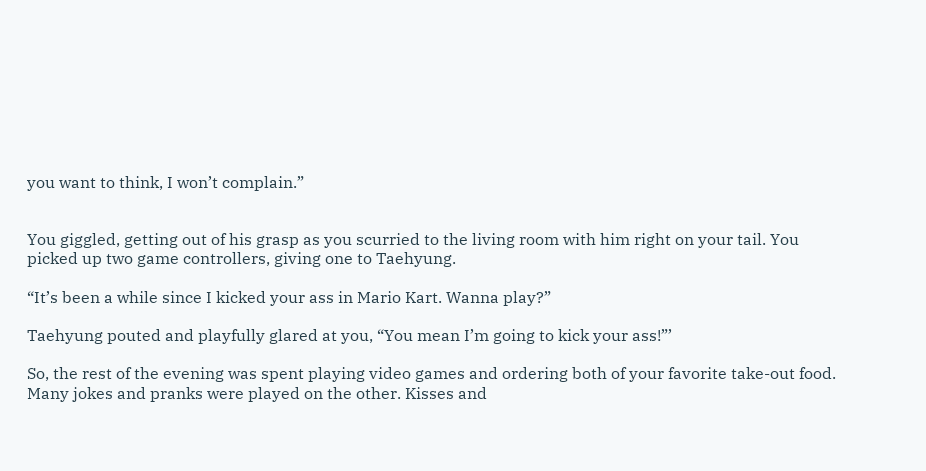you want to think, I won’t complain.”


You giggled, getting out of his grasp as you scurried to the living room with him right on your tail. You picked up two game controllers, giving one to Taehyung.

“It’s been a while since I kicked your ass in Mario Kart. Wanna play?”

Taehyung pouted and playfully glared at you, “You mean I’m going to kick your ass!”’

So, the rest of the evening was spent playing video games and ordering both of your favorite take-out food. Many jokes and pranks were played on the other. Kisses and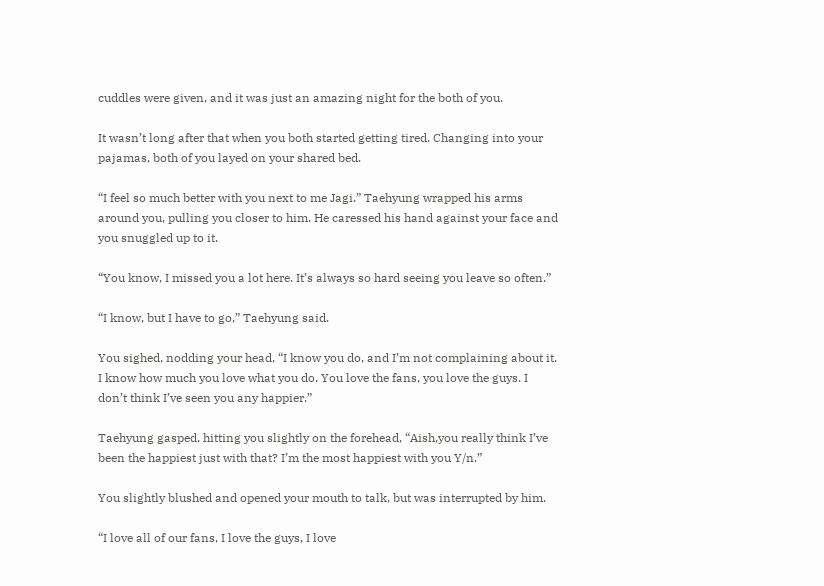cuddles were given, and it was just an amazing night for the both of you.

It wasn’t long after that when you both started getting tired. Changing into your pajamas, both of you layed on your shared bed.

“I feel so much better with you next to me Jagi.” Taehyung wrapped his arms around you, pulling you closer to him. He caressed his hand against your face and you snuggled up to it.

“You know, I missed you a lot here. It’s always so hard seeing you leave so often.”

“I know, but I have to go,” Taehyung said.

You sighed, nodding your head, “I know you do, and I’m not complaining about it. I know how much you love what you do. You love the fans, you love the guys. I don’t think I’ve seen you any happier.”

Taehyung gasped, hitting you slightly on the forehead, “Aish,you really think I’ve been the happiest just with that? I’m the most happiest with you Y/n.”

You slightly blushed and opened your mouth to talk, but was interrupted by him.

“I love all of our fans, I love the guys, I love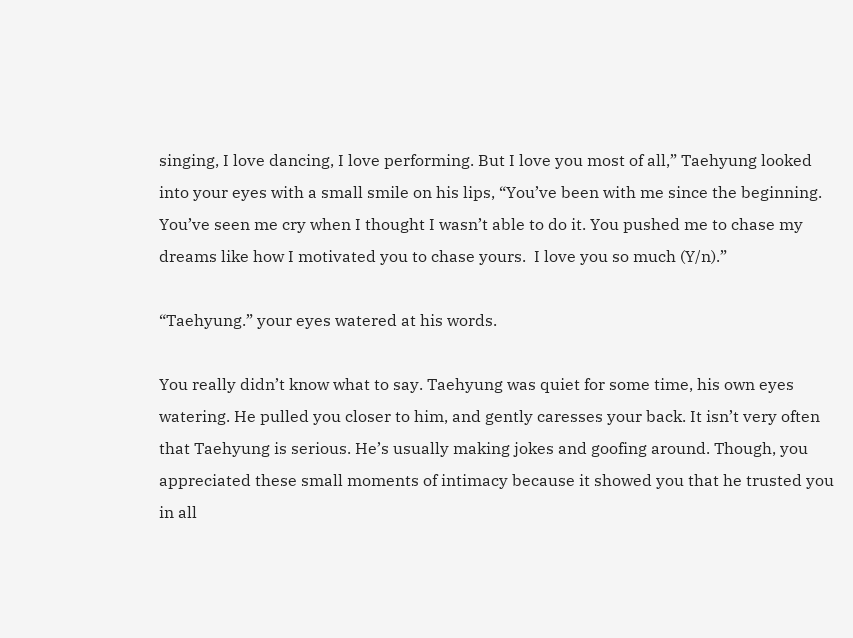singing, I love dancing, I love performing. But I love you most of all,” Taehyung looked into your eyes with a small smile on his lips, “You’ve been with me since the beginning. You’ve seen me cry when I thought I wasn’t able to do it. You pushed me to chase my dreams like how I motivated you to chase yours.  I love you so much (Y/n).”

“Taehyung.” your eyes watered at his words.

You really didn’t know what to say. Taehyung was quiet for some time, his own eyes watering. He pulled you closer to him, and gently caresses your back. It isn’t very often that Taehyung is serious. He’s usually making jokes and goofing around. Though, you appreciated these small moments of intimacy because it showed you that he trusted you in all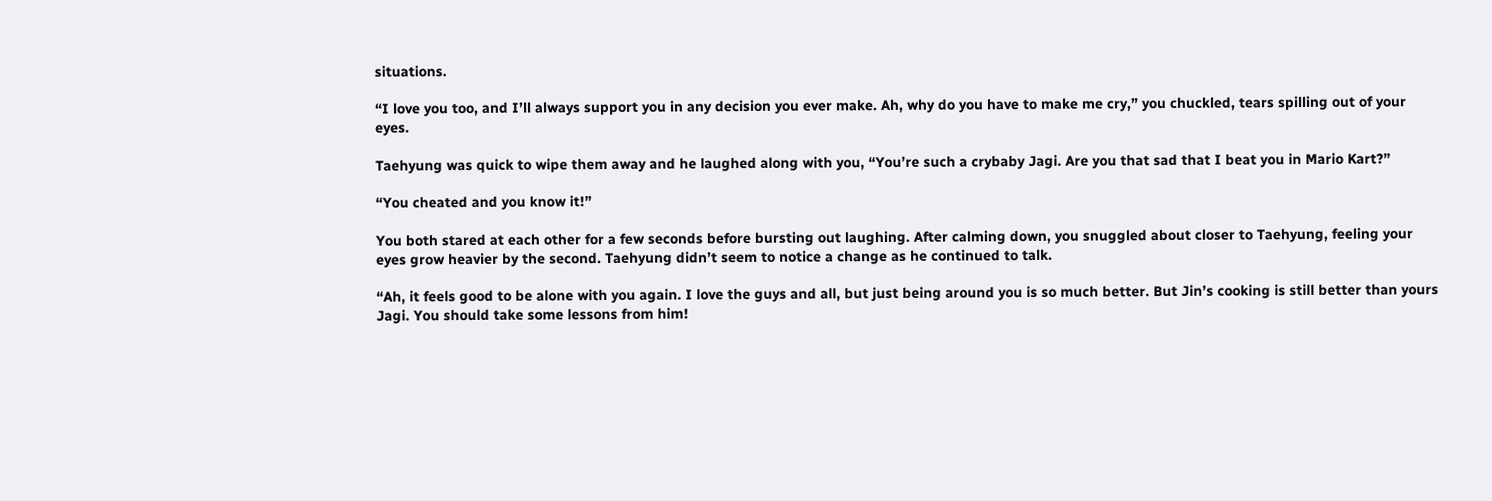situations.

“I love you too, and I’ll always support you in any decision you ever make. Ah, why do you have to make me cry,” you chuckled, tears spilling out of your eyes.

Taehyung was quick to wipe them away and he laughed along with you, “You’re such a crybaby Jagi. Are you that sad that I beat you in Mario Kart?”

“You cheated and you know it!”

You both stared at each other for a few seconds before bursting out laughing. After calming down, you snuggled about closer to Taehyung, feeling your eyes grow heavier by the second. Taehyung didn’t seem to notice a change as he continued to talk.

“Ah, it feels good to be alone with you again. I love the guys and all, but just being around you is so much better. But Jin’s cooking is still better than yours Jagi. You should take some lessons from him!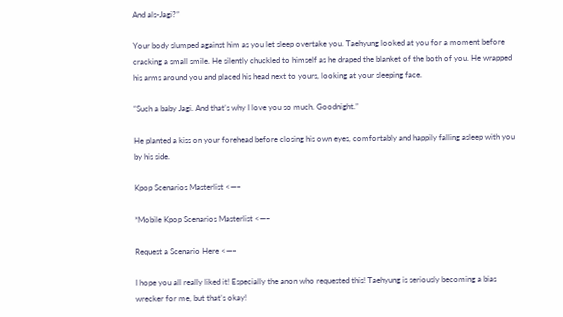And als-Jagi?”

Your body slumped against him as you let sleep overtake you. Taehyung looked at you for a moment before cracking a small smile. He silently chuckled to himself as he draped the blanket of the both of you. He wrapped his arms around you and placed his head next to yours, looking at your sleeping face.

“Such a baby Jagi. And that’s why I love you so much. Goodnight.”

He planted a kiss on your forehead before closing his own eyes, comfortably and happily falling asleep with you by his side.

Kpop Scenarios Masterlist <—–

*Mobile Kpop Scenarios Masterlist <—–

Request a Scenario Here <—–

I hope you all really liked it! Especially the anon who requested this! Taehyung is seriously becoming a bias wrecker for me, but that’s okay!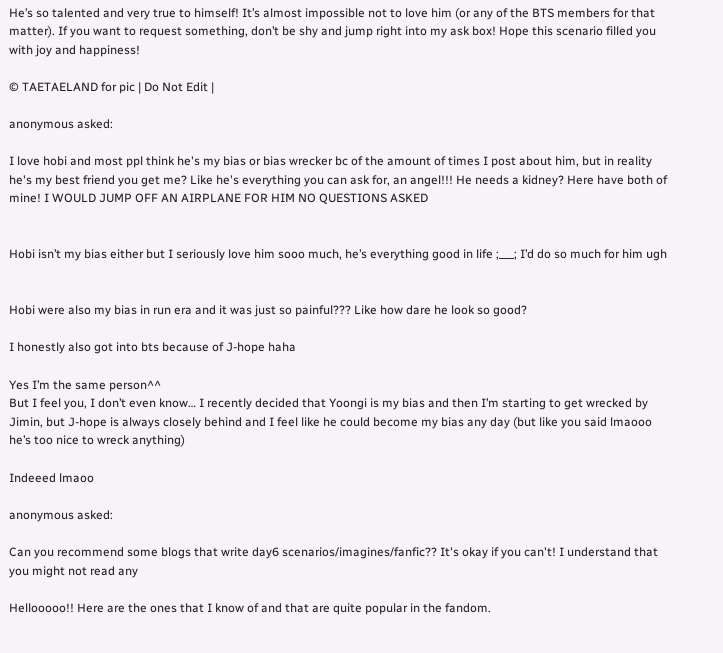He’s so talented and very true to himself! It’s almost impossible not to love him (or any of the BTS members for that matter). If you want to request something, don’t be shy and jump right into my ask box! Hope this scenario filled you with joy and happiness!

© TAETAELAND for pic | Do Not Edit |

anonymous asked:

I love hobi and most ppl think he's my bias or bias wrecker bc of the amount of times I post about him, but in reality he's my best friend you get me? Like he's everything you can ask for, an angel!!! He needs a kidney? Here have both of mine! I WOULD JUMP OFF AN AIRPLANE FOR HIM NO QUESTIONS ASKED


Hobi isn’t my bias either but I seriously love him sooo much, he’s everything good in life ;___; I’d do so much for him ugh


Hobi were also my bias in run era and it was just so painful??? Like how dare he look so good?

I honestly also got into bts because of J-hope haha

Yes I’m the same person^^
But I feel you, I don’t even know… I recently decided that Yoongi is my bias and then I’m starting to get wrecked by Jimin, but J-hope is always closely behind and I feel like he could become my bias any day (but like you said lmaooo he’s too nice to wreck anything)

Indeeed lmaoo

anonymous asked:

Can you recommend some blogs that write day6 scenarios/imagines/fanfic?? It's okay if you can't! I understand that you might not read any

Hellooooo!! Here are the ones that I know of and that are quite popular in the fandom.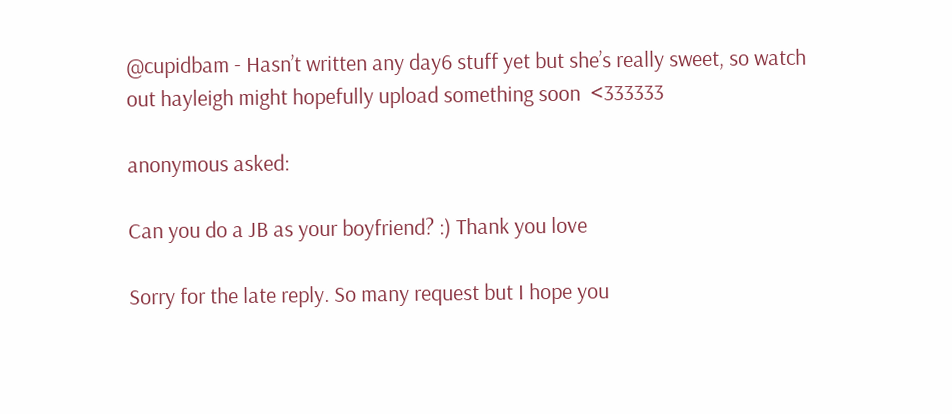@cupidbam - Hasn’t written any day6 stuff yet but she’s really sweet, so watch out hayleigh might hopefully upload something soon  <333333

anonymous asked:

Can you do a JB as your boyfriend? :) Thank you love

Sorry for the late reply. So many request but I hope you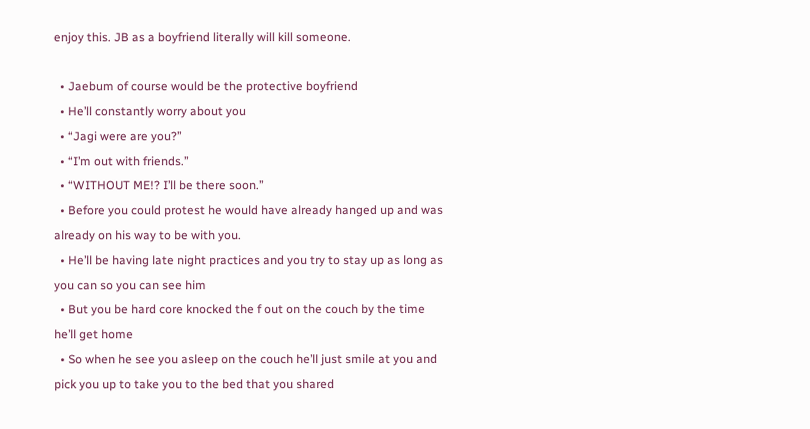enjoy this. JB as a boyfriend literally will kill someone.

  • Jaebum of course would be the protective boyfriend
  • He’ll constantly worry about you
  • “Jagi were are you?”
  • “I’m out with friends.”
  • “WITHOUT ME!? I’ll be there soon.”
  • Before you could protest he would have already hanged up and was already on his way to be with you.
  • He’ll be having late night practices and you try to stay up as long as you can so you can see him
  • But you be hard core knocked the f out on the couch by the time he’ll get home
  • So when he see you asleep on the couch he’ll just smile at you and pick you up to take you to the bed that you shared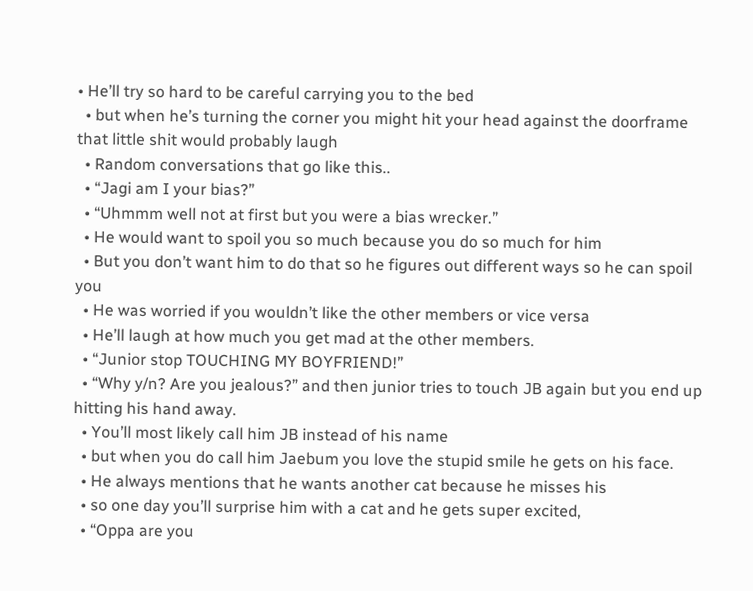• He’ll try so hard to be careful carrying you to the bed
  • but when he’s turning the corner you might hit your head against the doorframe that little shit would probably laugh
  • Random conversations that go like this..
  • “Jagi am I your bias?”
  • “Uhmmm well not at first but you were a bias wrecker.”
  • He would want to spoil you so much because you do so much for him
  • But you don’t want him to do that so he figures out different ways so he can spoil you
  • He was worried if you wouldn’t like the other members or vice versa
  • He’ll laugh at how much you get mad at the other members.
  • “Junior stop TOUCHING MY BOYFRIEND!”
  • “Why y/n? Are you jealous?” and then junior tries to touch JB again but you end up hitting his hand away.
  • You’ll most likely call him JB instead of his name
  • but when you do call him Jaebum you love the stupid smile he gets on his face.
  • He always mentions that he wants another cat because he misses his
  • so one day you’ll surprise him with a cat and he gets super excited,
  • “Oppa are you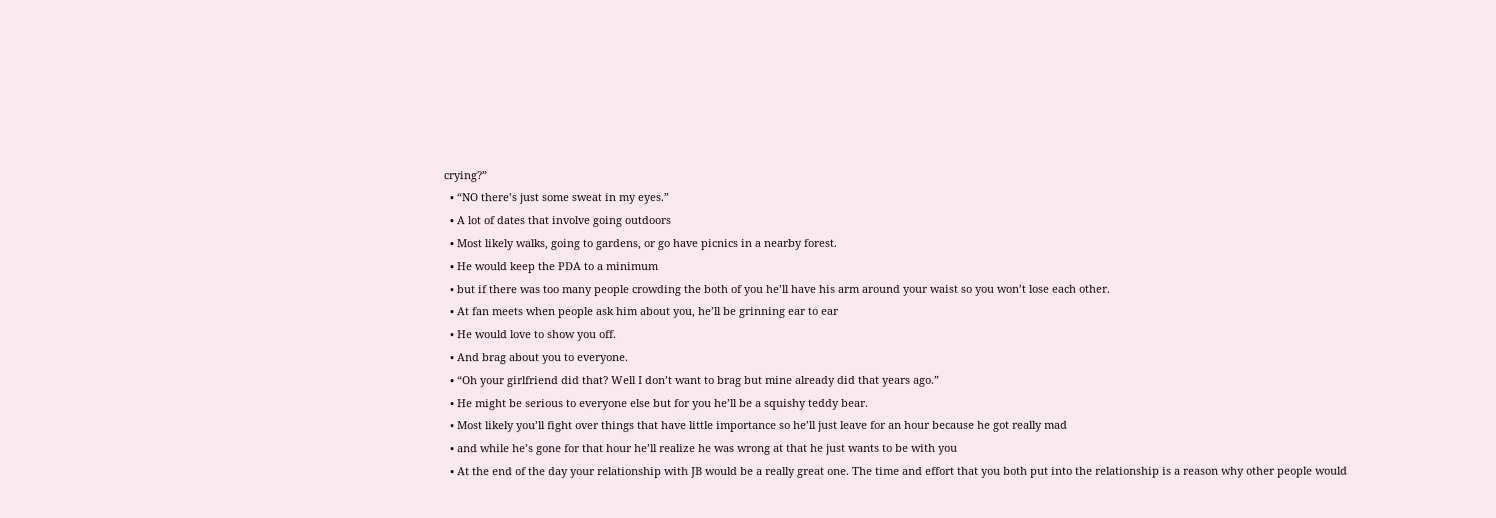crying?”
  • “NO there’s just some sweat in my eyes.”
  • A lot of dates that involve going outdoors
  • Most likely walks, going to gardens, or go have picnics in a nearby forest.
  • He would keep the PDA to a minimum
  • but if there was too many people crowding the both of you he’ll have his arm around your waist so you won’t lose each other.
  • At fan meets when people ask him about you, he’ll be grinning ear to ear
  • He would love to show you off.
  • And brag about you to everyone.
  • “Oh your girlfriend did that? Well I don’t want to brag but mine already did that years ago.”
  • He might be serious to everyone else but for you he’ll be a squishy teddy bear.
  • Most likely you’ll fight over things that have little importance so he’ll just leave for an hour because he got really mad
  • and while he’s gone for that hour he’ll realize he was wrong at that he just wants to be with you
  • At the end of the day your relationship with JB would be a really great one. The time and effort that you both put into the relationship is a reason why other people would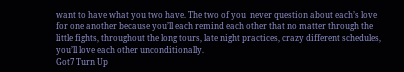want to have what you two have. The two of you  never question about each’s love for one another because you’ll each remind each other that no matter through the little fights, throughout the long tours, late night practices, crazy different schedules, you’ll love each other unconditionally.
Got7 Turn Up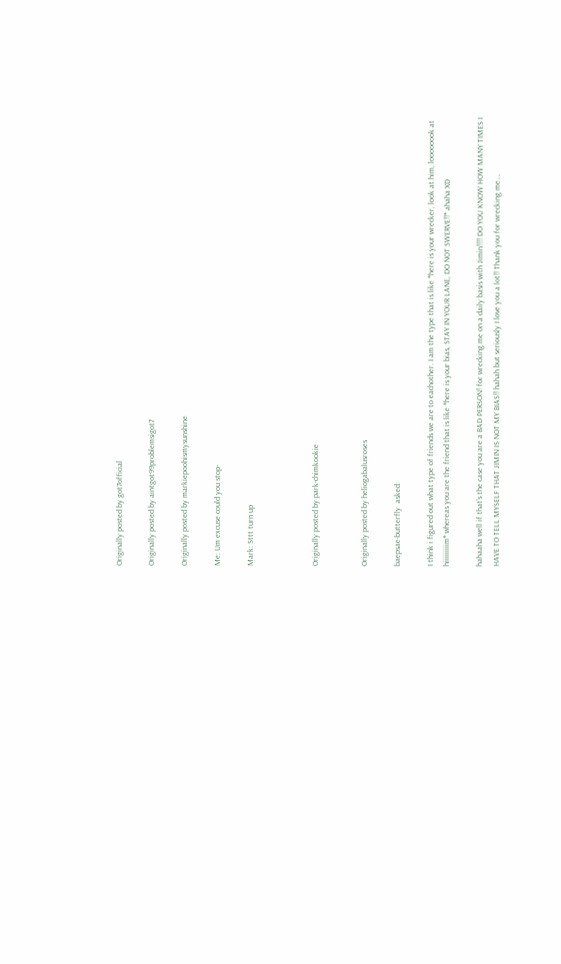Originally posted by got7official

Originally posted by aintgot99problemsigot7

Originally posted by markiepoohismysunshine

Me: Um excuse could you stop-

Mark: Sttt turn up



Originally posted by park-chimkookie


Originally posted by heliogabalusroses

baepsae-butterfly  asked:

I think i figured out what type of friends we are to eachother. I am the type that is like *here is your wrecker, look at him, loooooook at hiiiiiiiiim* whereas you are the friend that is like *here is your bias, STAY IN YOUR LANE, DO NOT SWERVE!!* ahaha XD

hahaaha well if that’s the case you are a BAD PERSON! for wrecking me on a daily basis with Jimin!!!! DO YOU KNOW HOW MANY TIMES I HAVE TO TELL MYSELF THAT JIMIN IS NOT MY BIAS!! hahah but seriously I love you a lot!! Thank you for wrecking me….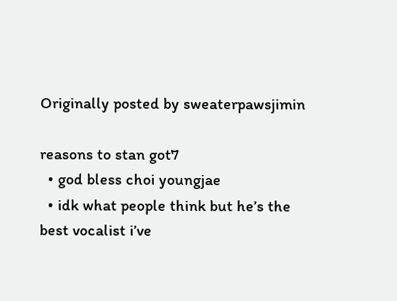Originally posted by sweaterpawsjimin

reasons to stan got7
  • god bless choi youngjae
  • idk what people think but he’s the best vocalist i’ve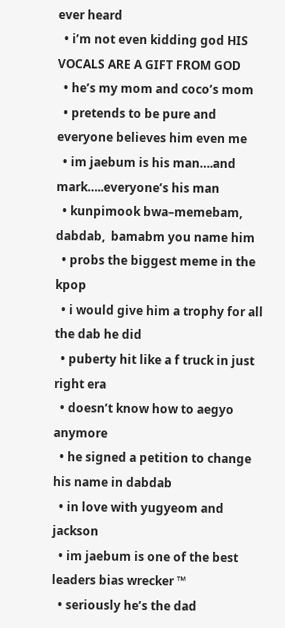ever heard
  • i’m not even kidding god HIS VOCALS ARE A GIFT FROM GOD
  • he’s my mom and coco’s mom
  • pretends to be pure and everyone believes him even me
  • im jaebum is his man….and mark…..everyone’s his man
  • kunpimook bwa–memebam, dabdab,  bamabm you name him
  • probs the biggest meme in the kpop
  • i would give him a trophy for all the dab he did
  • puberty hit like a f truck in just right era
  • doesn’t know how to aegyo anymore
  • he signed a petition to change his name in dabdab
  • in love with yugyeom and jackson
  • im jaebum is one of the best leaders bias wrecker ™
  • seriously he’s the dad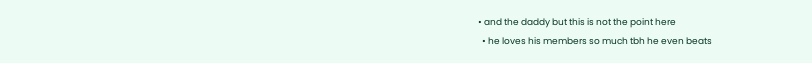• and the daddy but this is not the point here
  • he loves his members so much tbh he even beats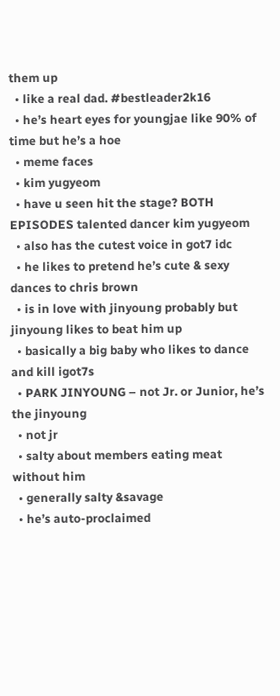them up
  • like a real dad. #bestleader2k16
  • he’s heart eyes for youngjae like 90% of time but he’s a hoe
  • meme faces
  • kim yugyeom
  • have u seen hit the stage? BOTH EPISODES talented dancer kim yugyeom
  • also has the cutest voice in got7 idc
  • he likes to pretend he’s cute & sexy dances to chris brown
  • is in love with jinyoung probably but jinyoung likes to beat him up
  • basically a big baby who likes to dance and kill igot7s
  • PARK JINYOUNG – not Jr. or Junior, he’s the jinyoung
  • not jr
  • salty about members eating meat without him
  • generally salty &savage
  • he’s auto-proclaimed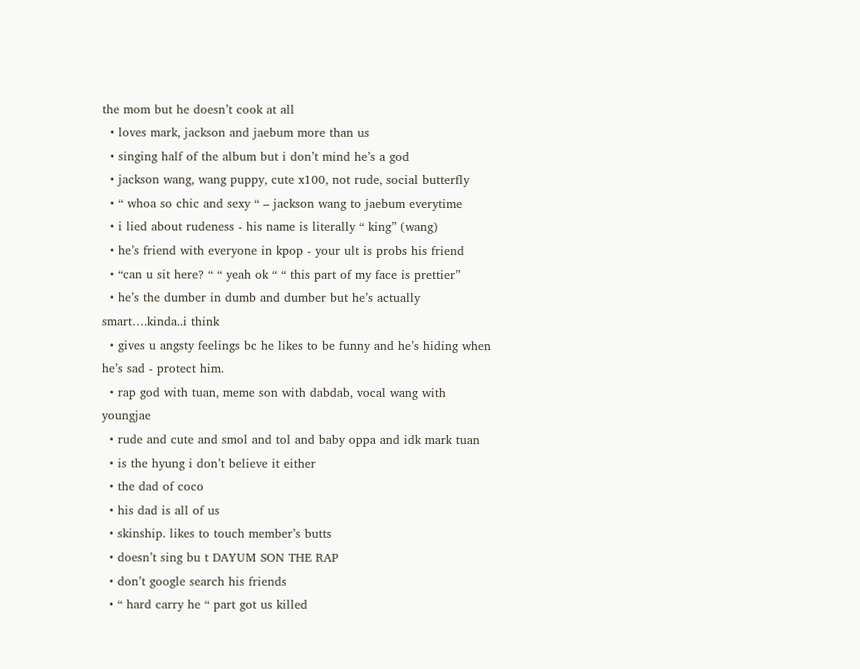the mom but he doesn’t cook at all
  • loves mark, jackson and jaebum more than us
  • singing half of the album but i don’t mind he’s a god
  • jackson wang, wang puppy, cute x100, not rude, social butterfly
  • “ whoa so chic and sexy “ – jackson wang to jaebum everytime
  • i lied about rudeness - his name is literally “ king” (wang)
  • he’s friend with everyone in kpop - your ult is probs his friend
  • “can u sit here? “ “ yeah ok “ “ this part of my face is prettier”
  • he’s the dumber in dumb and dumber but he’s actually smart….kinda..i think
  • gives u angsty feelings bc he likes to be funny and he’s hiding when he’s sad - protect him.
  • rap god with tuan, meme son with dabdab, vocal wang with youngjae
  • rude and cute and smol and tol and baby oppa and idk mark tuan
  • is the hyung i don’t believe it either
  • the dad of coco
  • his dad is all of us
  • skinship. likes to touch member’s butts
  • doesn’t sing bu t DAYUM SON THE RAP
  • don’t google search his friends
  • “ hard carry he “ part got us killed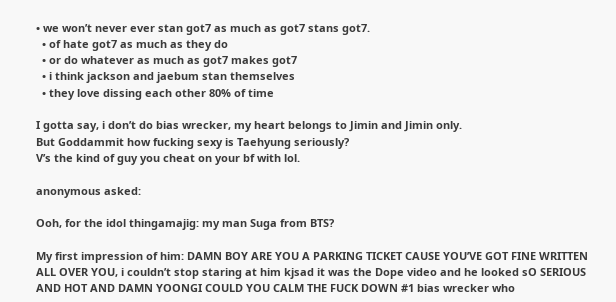• we won’t never ever stan got7 as much as got7 stans got7.
  • of hate got7 as much as they do
  • or do whatever as much as got7 makes got7
  • i think jackson and jaebum stan themselves
  • they love dissing each other 80% of time

I gotta say, i don’t do bias wrecker, my heart belongs to Jimin and Jimin only.
But Goddammit how fucking sexy is Taehyung seriously?
V’s the kind of guy you cheat on your bf with lol.

anonymous asked:

Ooh, for the idol thingamajig: my man Suga from BTS?

My first impression of him: DAMN BOY ARE YOU A PARKING TICKET CAUSE YOU’VE GOT FINE WRITTEN ALL OVER YOU, i couldn’t stop staring at him kjsad it was the Dope video and he looked sO SERIOUS AND HOT AND DAMN YOONGI COULD YOU CALM THE FUCK DOWN #1 bias wrecker who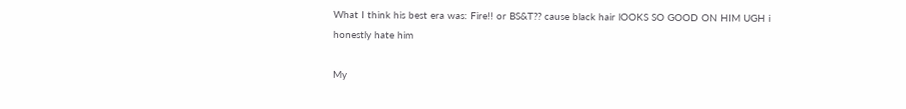What I think his best era was: Fire!! or BS&T?? cause black hair lOOKS SO GOOD ON HIM UGH i honestly hate him

My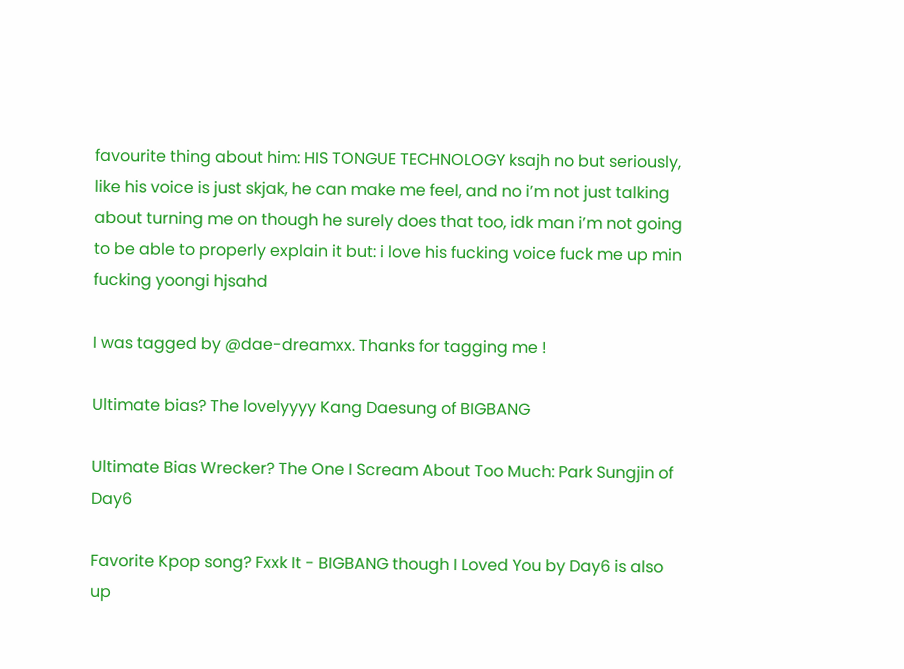favourite thing about him: HIS TONGUE TECHNOLOGY ksajh no but seriously, like his voice is just skjak, he can make me feel, and no i’m not just talking about turning me on though he surely does that too, idk man i’m not going to be able to properly explain it but: i love his fucking voice fuck me up min fucking yoongi hjsahd

I was tagged by @dae-dreamxx. Thanks for tagging me !

Ultimate bias? The lovelyyyy Kang Daesung of BIGBANG

Ultimate Bias Wrecker? The One I Scream About Too Much: Park Sungjin of Day6

Favorite Kpop song? Fxxk It - BIGBANG though I Loved You by Day6 is also up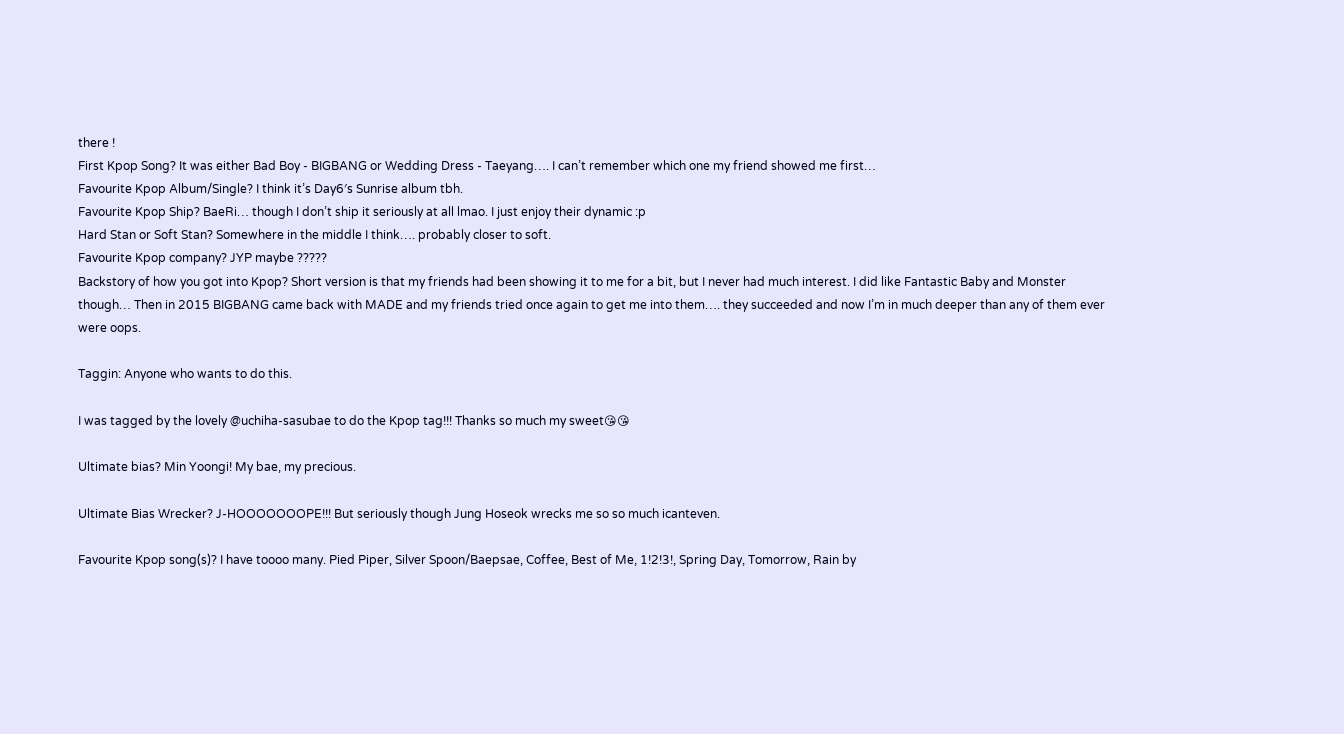there !
First Kpop Song? It was either Bad Boy - BIGBANG or Wedding Dress - Taeyang…. I can’t remember which one my friend showed me first…
Favourite Kpop Album/Single? I think it’s Day6′s Sunrise album tbh.
Favourite Kpop Ship? BaeRi… though I don’t ship it seriously at all lmao. I just enjoy their dynamic :p
Hard Stan or Soft Stan? Somewhere in the middle I think…. probably closer to soft.
Favourite Kpop company? JYP maybe ?????
Backstory of how you got into Kpop? Short version is that my friends had been showing it to me for a bit, but I never had much interest. I did like Fantastic Baby and Monster though… Then in 2015 BIGBANG came back with MADE and my friends tried once again to get me into them…. they succeeded and now I’m in much deeper than any of them ever were oops.

Taggin: Anyone who wants to do this.

I was tagged by the lovely @uchiha-sasubae to do the Kpop tag!!! Thanks so much my sweet😘😘

Ultimate bias? Min Yoongi! My bae, my precious.

Ultimate Bias Wrecker? J-HOOOOOOOPE!!! But seriously though Jung Hoseok wrecks me so so much icanteven.

Favourite Kpop song(s)? I have toooo many. Pied Piper, Silver Spoon/Baepsae, Coffee, Best of Me, 1!2!3!, Spring Day, Tomorrow, Rain by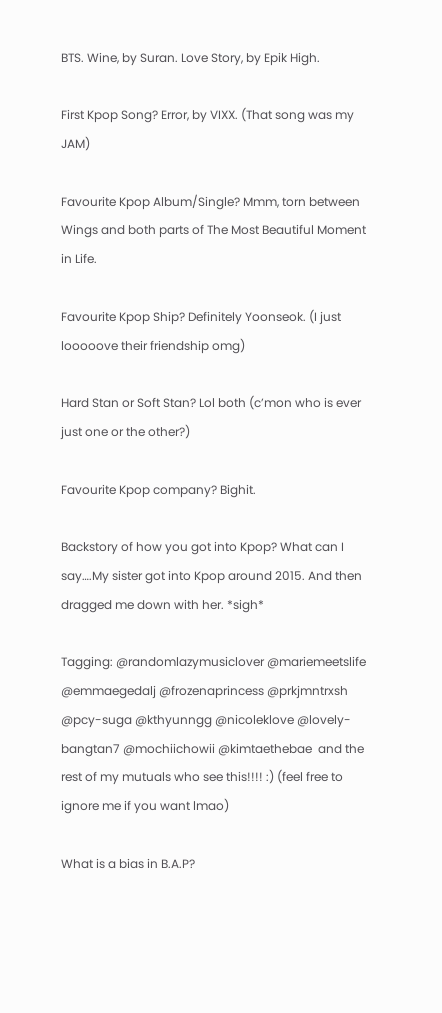BTS. Wine, by Suran. Love Story, by Epik High.

First Kpop Song? Error, by VIXX. (That song was my JAM)

Favourite Kpop Album/Single? Mmm, torn between Wings and both parts of The Most Beautiful Moment in Life.

Favourite Kpop Ship? Definitely Yoonseok. (I just looooove their friendship omg)

Hard Stan or Soft Stan? Lol both (c’mon who is ever just one or the other?)

Favourite Kpop company? Bighit.

Backstory of how you got into Kpop? What can I say….My sister got into Kpop around 2015. And then dragged me down with her. *sigh*

Tagging: @randomlazymusiclover @mariemeetslife @emmaegedalj @frozenaprincess @prkjmntrxsh @pcy-suga @kthyunngg @nicoleklove @lovely-bangtan7 @mochiichowii @kimtaethebae  and the rest of my mutuals who see this!!!! :) (feel free to ignore me if you want lmao)

What is a bias in B.A.P?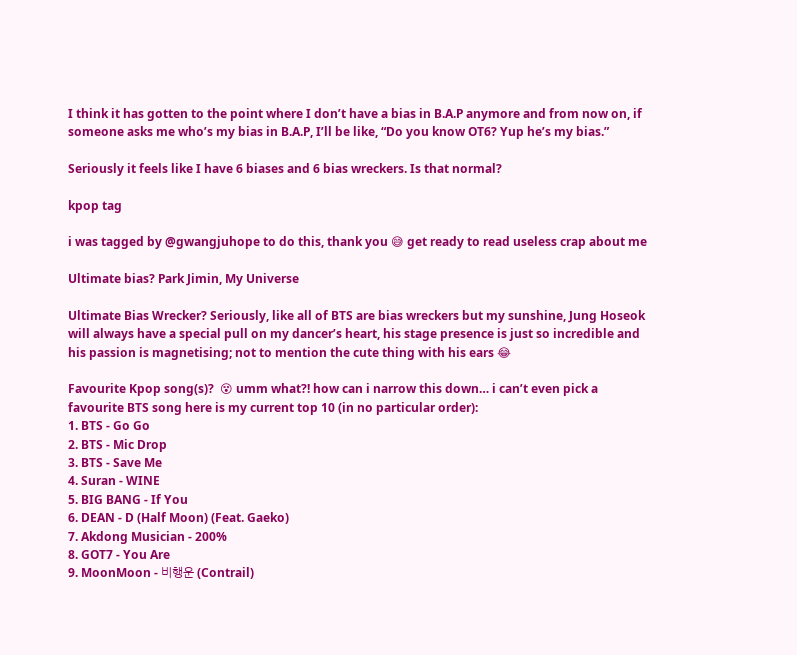I think it has gotten to the point where I don’t have a bias in B.A.P anymore and from now on, if someone asks me who’s my bias in B.A.P, I’ll be like, “Do you know OT6? Yup he’s my bias.”

Seriously it feels like I have 6 biases and 6 bias wreckers. Is that normal?

kpop tag

i was tagged by @gwangjuhope to do this, thank you 😅 get ready to read useless crap about me

Ultimate bias? Park Jimin, My Universe

Ultimate Bias Wrecker? Seriously, like all of BTS are bias wreckers but my sunshine, Jung Hoseok will always have a special pull on my dancer’s heart, his stage presence is just so incredible and his passion is magnetising; not to mention the cute thing with his ears 😂

Favourite Kpop song(s)?  😵 umm what?! how can i narrow this down… i can’t even pick a favourite BTS song here is my current top 10 (in no particular order):
1. BTS - Go Go
2. BTS - Mic Drop
3. BTS - Save Me
4. Suran - WINE
5. BIG BANG - If You
6. DEAN - D (Half Moon) (Feat. Gaeko)
7. Akdong Musician - 200%
8. GOT7 - You Are
9. MoonMoon - 비행운 (Contrail)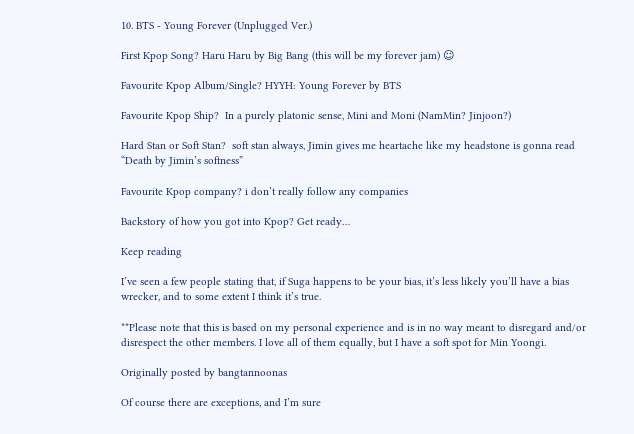10. BTS - Young Forever (Unplugged Ver.)

First Kpop Song? Haru Haru by Big Bang (this will be my forever jam) ☺

Favourite Kpop Album/Single? HYYH: Young Forever by BTS

Favourite Kpop Ship?  In a purely platonic sense, Mini and Moni (NamMin? Jinjoon?)

Hard Stan or Soft Stan?  soft stan always, Jimin gives me heartache like my headstone is gonna read “Death by Jimin’s softness”

Favourite Kpop company? i don’t really follow any companies

Backstory of how you got into Kpop? Get ready…

Keep reading

I’ve seen a few people stating that, if Suga happens to be your bias, it’s less likely you’ll have a bias wrecker, and to some extent I think it’s true.

**Please note that this is based on my personal experience and is in no way meant to disregard and/or disrespect the other members. I love all of them equally, but I have a soft spot for Min Yoongi.

Originally posted by bangtannoonas

Of course there are exceptions, and I’m sure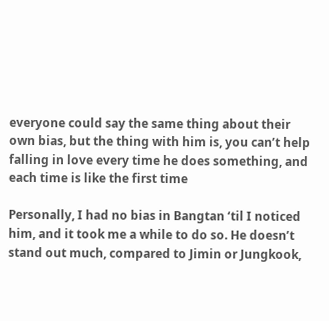everyone could say the same thing about their own bias, but the thing with him is, you can’t help falling in love every time he does something, and each time is like the first time

Personally, I had no bias in Bangtan ‘til I noticed him, and it took me a while to do so. He doesn’t stand out much, compared to Jimin or Jungkook,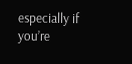especially if you’re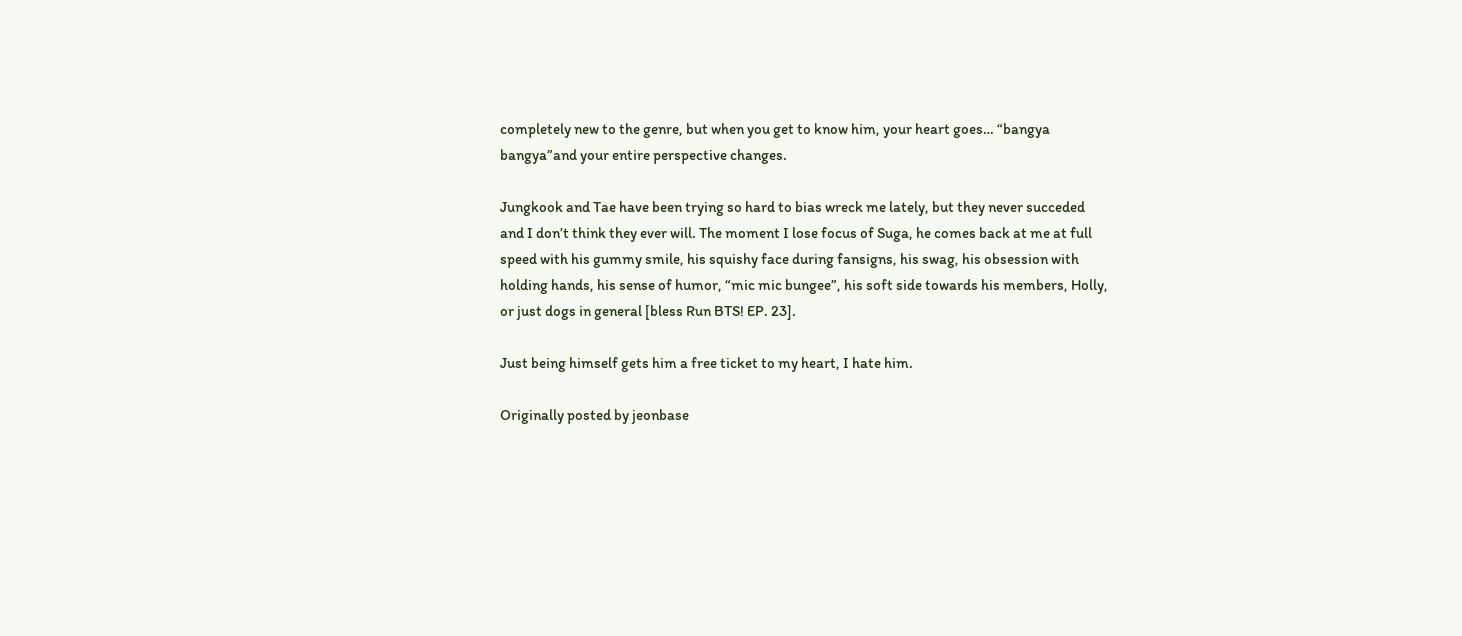completely new to the genre, but when you get to know him, your heart goes… “bangya bangya”and your entire perspective changes.

Jungkook and Tae have been trying so hard to bias wreck me lately, but they never succeded and I don’t think they ever will. The moment I lose focus of Suga, he comes back at me at full speed with his gummy smile, his squishy face during fansigns, his swag, his obsession with holding hands, his sense of humor, “mic mic bungee”, his soft side towards his members, Holly, or just dogs in general [bless Run BTS! EP. 23].

Just being himself gets him a free ticket to my heart, I hate him.

Originally posted by jeonbase